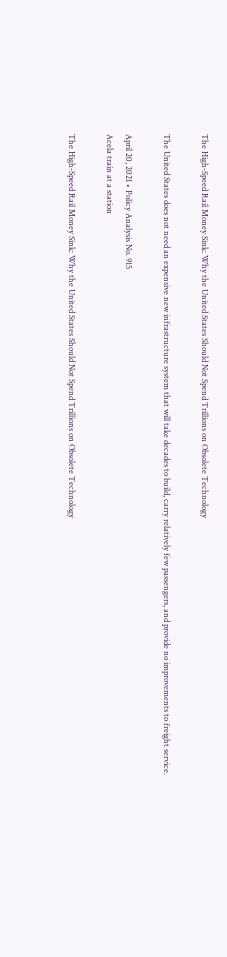The High‐Speed Rail Money Sink: Why the United States Should Not Spend Trillions on Obsolete Technology

The United States does not need an expensive new infrastructure system that will take decades to build, carry relatively few passengers, and provide no improvements to freight service.

April 20, 2021 • Policy Analysis No. 915
Acela train at a station

The High‐Speed Rail Money Sink: Why the United States Should Not Spend Trillions on Obsolete Technology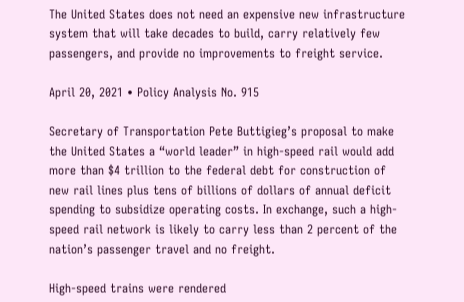The United States does not need an expensive new infrastructure system that will take decades to build, carry relatively few passengers, and provide no improvements to freight service.

April 20, 2021 • Policy Analysis No. 915

Secretary of Transportation Pete Buttigieg’s proposal to make the United States a “world leader” in high‐speed rail would add more than $4 trillion to the federal debt for construction of new rail lines plus tens of billions of dollars of annual deficit spending to subsidize operating costs. In exchange, such a high‐speed rail network is likely to carry less than 2 percent of the nation’s passenger travel and no freight.

High‐speed trains were rendered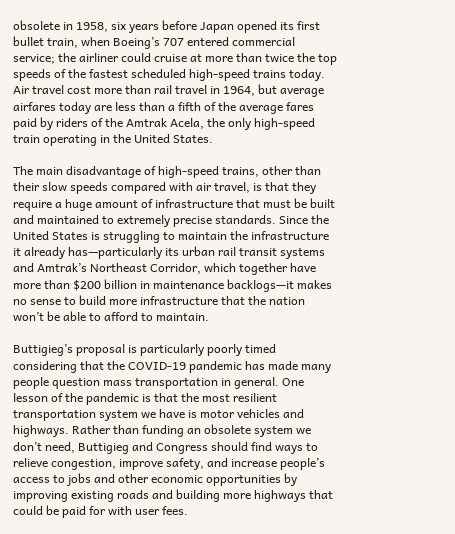obsolete in 1958, six years before Japan opened its first bullet train, when Boeing’s 707 entered commercial service; the airliner could cruise at more than twice the top speeds of the fastest scheduled high‐speed trains today. Air travel cost more than rail travel in 1964, but average airfares today are less than a fifth of the average fares paid by riders of the Amtrak Acela, the only high‐speed train operating in the United States.

The main disadvantage of high‐speed trains, other than their slow speeds compared with air travel, is that they require a huge amount of infrastructure that must be built and maintained to extremely precise standards. Since the United States is struggling to maintain the infrastructure it already has—particularly its urban rail transit systems and Amtrak’s Northeast Corridor, which together have more than $200 billion in maintenance backlogs—it makes no sense to build more infrastructure that the nation won’t be able to afford to maintain.

Buttigieg’s proposal is particularly poorly timed considering that the COVID-19 pandemic has made many people question mass transportation in general. One lesson of the pandemic is that the most resilient transportation system we have is motor vehicles and highways. Rather than funding an obsolete system we don’t need, Buttigieg and Congress should find ways to relieve congestion, improve safety, and increase people’s access to jobs and other economic opportunities by improving existing roads and building more highways that could be paid for with user fees.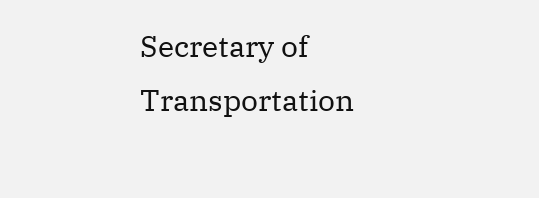Secretary of Transportation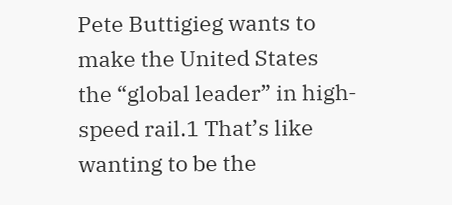Pete Buttigieg wants to make the United States the “global leader” in high‐speed rail.1 That’s like wanting to be the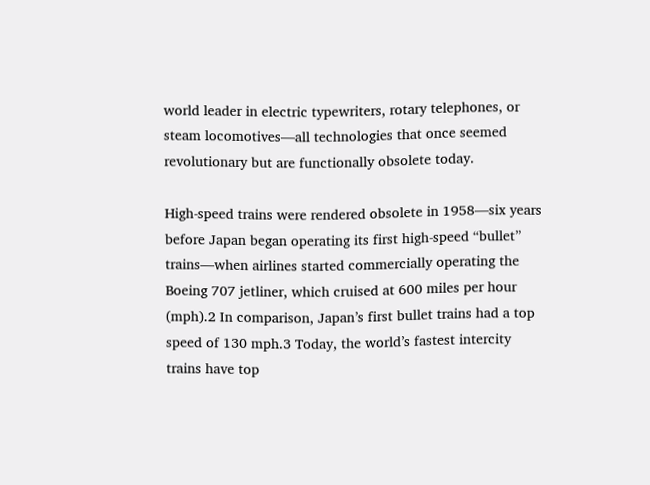world leader in electric typewriters, rotary telephones, or steam locomotives—all technologies that once seemed revolutionary but are functionally obsolete today.

High‐speed trains were rendered obsolete in 1958—six years before Japan began operating its first high‐speed “bullet” trains—when airlines started commercially operating the Boeing 707 jetliner, which cruised at 600 miles per hour (mph).2 In comparison, Japan’s first bullet trains had a top speed of 130 mph.3 Today, the world’s fastest intercity trains have top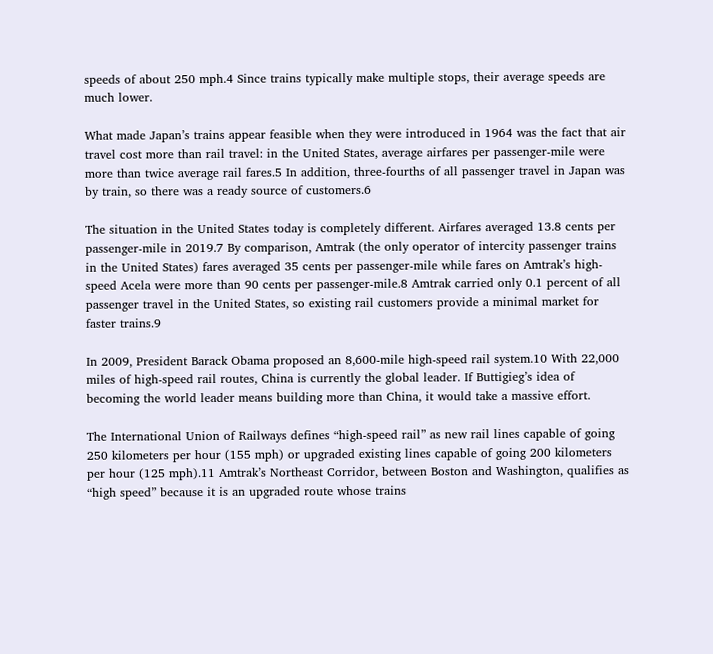speeds of about 250 mph.4 Since trains typically make multiple stops, their average speeds are much lower.

What made Japan’s trains appear feasible when they were introduced in 1964 was the fact that air travel cost more than rail travel: in the United States, average airfares per passenger‐mile were more than twice average rail fares.5 In addition, three‐fourths of all passenger travel in Japan was by train, so there was a ready source of customers.6

The situation in the United States today is completely different. Airfares averaged 13.8 cents per passenger‐mile in 2019.7 By comparison, Amtrak (the only operator of intercity passenger trains in the United States) fares averaged 35 cents per passenger‐mile while fares on Amtrak’s high‐speed Acela were more than 90 cents per passenger‐mile.8 Amtrak carried only 0.1 percent of all passenger travel in the United States, so existing rail customers provide a minimal market for faster trains.9

In 2009, President Barack Obama proposed an 8,600-mile high‐speed rail system.10 With 22,000 miles of high‐speed rail routes, China is currently the global leader. If Buttigieg’s idea of becoming the world leader means building more than China, it would take a massive effort.

The International Union of Railways defines “high‐speed rail” as new rail lines capable of going 250 kilometers per hour (155 mph) or upgraded existing lines capable of going 200 kilometers per hour (125 mph).11 Amtrak’s Northeast Corridor, between Boston and Washington, qualifies as “high speed” because it is an upgraded route whose trains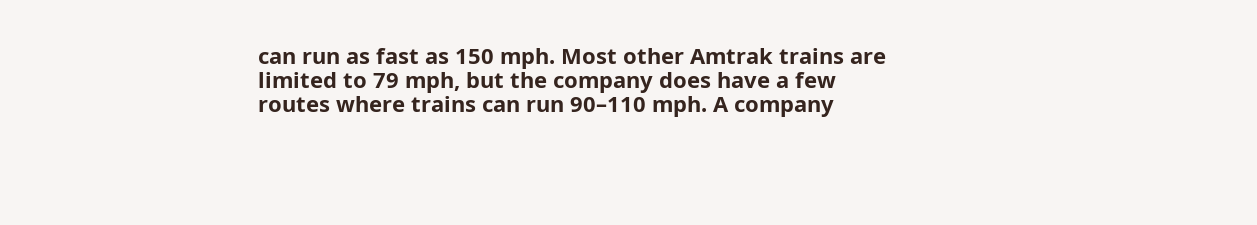can run as fast as 150 mph. Most other Amtrak trains are limited to 79 mph, but the company does have a few routes where trains can run 90–110 mph. A company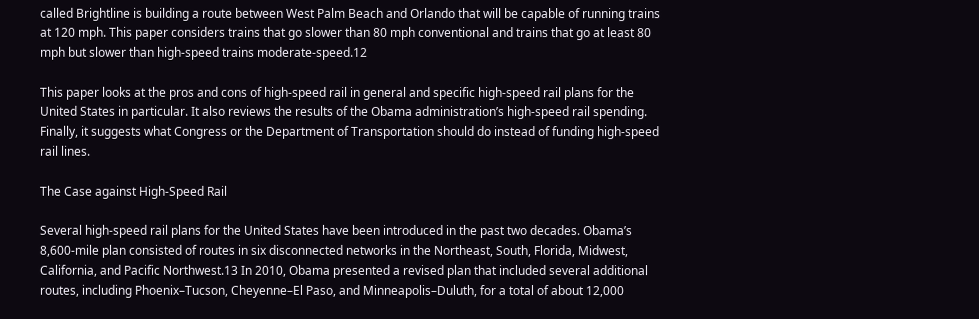called Brightline is building a route between West Palm Beach and Orlando that will be capable of running trains at 120 mph. This paper considers trains that go slower than 80 mph conventional and trains that go at least 80 mph but slower than high‐speed trains moderate‐speed.12

This paper looks at the pros and cons of high‐speed rail in general and specific high‐speed rail plans for the United States in particular. It also reviews the results of the Obama administration’s high‐speed rail spending. Finally, it suggests what Congress or the Department of Transportation should do instead of funding high‐speed rail lines.

The Case against High‐Speed Rail

Several high‐speed rail plans for the United States have been introduced in the past two decades. Obama’s 8,600-mile plan consisted of routes in six disconnected networks in the Northeast, South, Florida, Midwest, California, and Pacific Northwest.13 In 2010, Obama presented a revised plan that included several additional routes, including Phoenix–Tucson, Cheyenne–El Paso, and Minneapolis–Duluth, for a total of about 12,000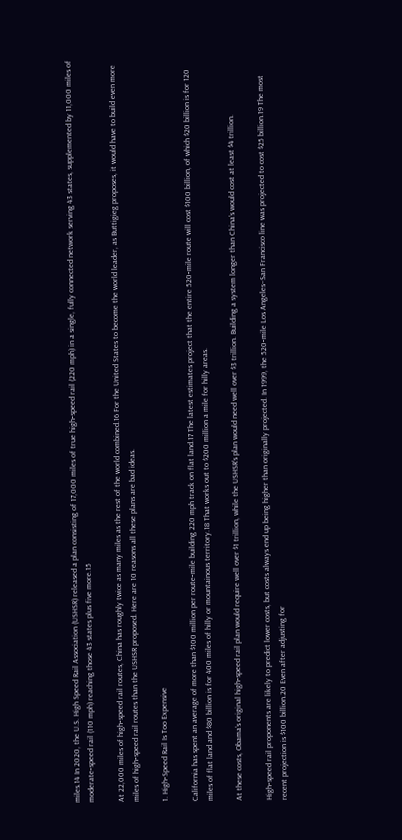miles.14 In 2020, the U.S. High Speed Rail Association (USHSR) released a plan consisting of 17,000 miles of true high‐speed rail (220 mph) in a single, fully connected network serving 43 states, supplemented by 11,000 miles of moderate‐speed rail (110 mph) reaching those 43 states plus five more.15

At 22,000 miles of high‐speed rail routes, China has roughly twice as many miles as the rest of the world combined.16 For the United States to become the world leader, as Buttigieg proposes, it would have to build even more miles of high‐speed rail routes than the USHSR proposed. Here are 10 reasons all these plans are bad ideas.

1. High‐Speed Rail Is Too Expensive

California has spent an average of more than $100 million per route‐mile building 220 mph track on flat land.17 The latest estimates project that the entire 520‐mile route will cost $100 billion, of which $20 billion is for 120 miles of flat land and $80 billion is for 400 miles of hilly or mountainous territory.18 That works out to $200 million a mile for hilly areas.

At these costs, Obama’s original high‐speed rail plan would require well over $1 trillion, while the USHSR’s plan would need well over $3 trillion. Building a system longer than China’s would cost at least $4 trillion.

High‐speed rail proponents are likely to predict lower costs, but costs always end up being higher than originally projected. In 1999, the 520‐mile Los Angeles–San Francisco line was projected to cost $25 billion.19 The most recent projection is $100 billion.20 Even after adjusting for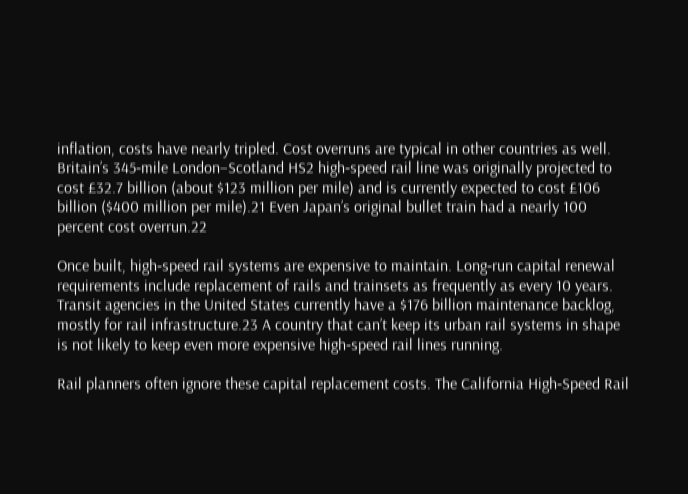inflation, costs have nearly tripled. Cost overruns are typical in other countries as well. Britain’s 345‐mile London–Scotland HS2 high‐speed rail line was originally projected to cost £32.7 billion (about $123 million per mile) and is currently expected to cost £106 billion ($400 million per mile).21 Even Japan’s original bullet train had a nearly 100 percent cost overrun.22

Once built, high‐speed rail systems are expensive to maintain. Long‐run capital renewal requirements include replacement of rails and trainsets as frequently as every 10 years. Transit agencies in the United States currently have a $176 billion maintenance backlog, mostly for rail infrastructure.23 A country that can’t keep its urban rail systems in shape is not likely to keep even more expensive high‐speed rail lines running.

Rail planners often ignore these capital replacement costs. The California High‐Speed Rail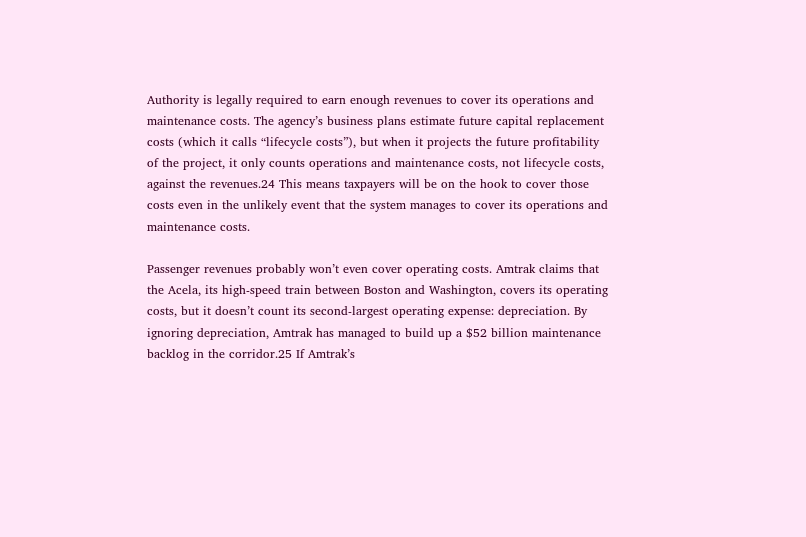Authority is legally required to earn enough revenues to cover its operations and maintenance costs. The agency’s business plans estimate future capital replacement costs (which it calls “lifecycle costs”), but when it projects the future profitability of the project, it only counts operations and maintenance costs, not lifecycle costs, against the revenues.24 This means taxpayers will be on the hook to cover those costs even in the unlikely event that the system manages to cover its operations and maintenance costs.

Passenger revenues probably won’t even cover operating costs. Amtrak claims that the Acela, its high‐speed train between Boston and Washington, covers its operating costs, but it doesn’t count its second‐largest operating expense: depreciation. By ignoring depreciation, Amtrak has managed to build up a $52 billion maintenance backlog in the corridor.25 If Amtrak’s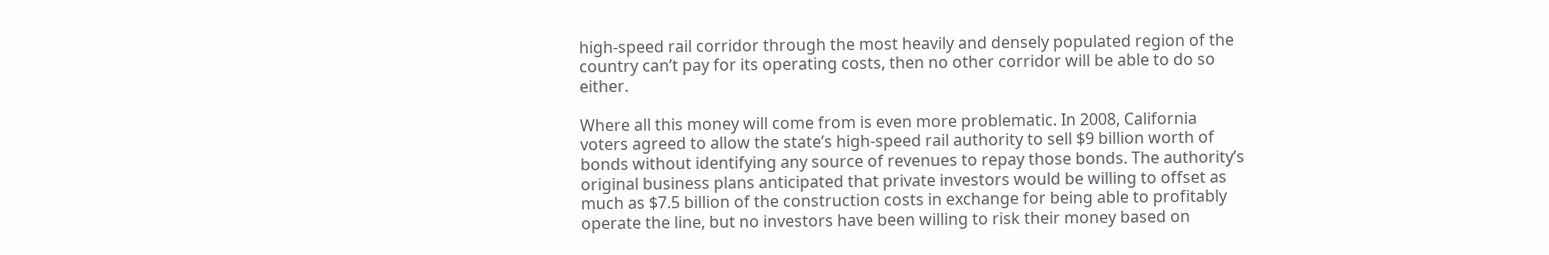high‐speed rail corridor through the most heavily and densely populated region of the country can’t pay for its operating costs, then no other corridor will be able to do so either.

Where all this money will come from is even more problematic. In 2008, California voters agreed to allow the state’s high‐speed rail authority to sell $9 billion worth of bonds without identifying any source of revenues to repay those bonds. The authority’s original business plans anticipated that private investors would be willing to offset as much as $7.5 billion of the construction costs in exchange for being able to profitably operate the line, but no investors have been willing to risk their money based on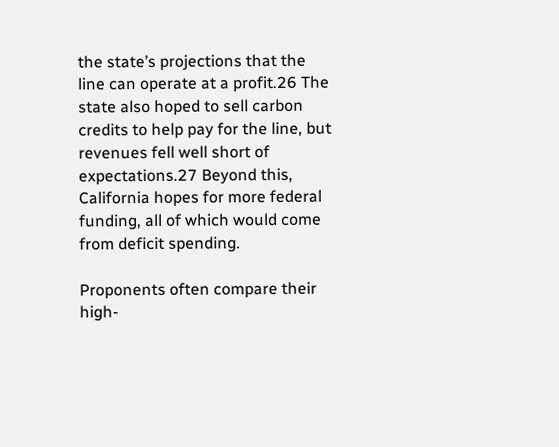the state’s projections that the line can operate at a profit.26 The state also hoped to sell carbon credits to help pay for the line, but revenues fell well short of expectations.27 Beyond this, California hopes for more federal funding, all of which would come from deficit spending.

Proponents often compare their high‐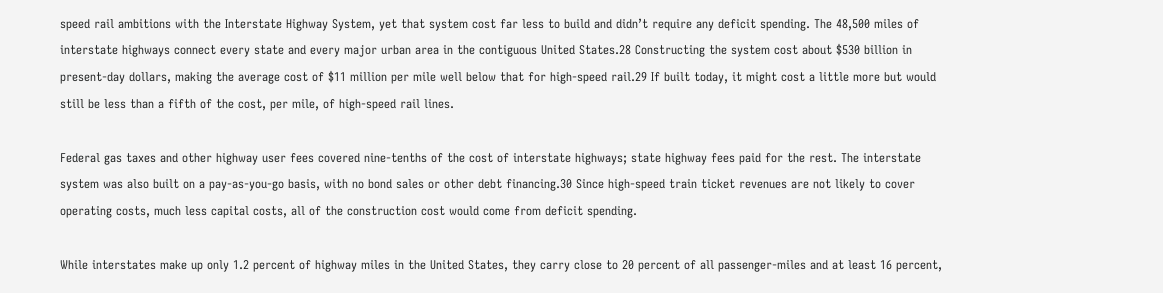speed rail ambitions with the Interstate Highway System, yet that system cost far less to build and didn’t require any deficit spending. The 48,500 miles of interstate highways connect every state and every major urban area in the contiguous United States.28 Constructing the system cost about $530 billion in present‐day dollars, making the average cost of $11 million per mile well below that for high‐speed rail.29 If built today, it might cost a little more but would still be less than a fifth of the cost, per mile, of high‐speed rail lines.

Federal gas taxes and other highway user fees covered nine‐tenths of the cost of interstate highways; state highway fees paid for the rest. The interstate system was also built on a pay‐as‐you‐go basis, with no bond sales or other debt financing.30 Since high‐speed train ticket revenues are not likely to cover operating costs, much less capital costs, all of the construction cost would come from deficit spending.

While interstates make up only 1.2 percent of highway miles in the United States, they carry close to 20 percent of all passenger‐miles and at least 16 percent,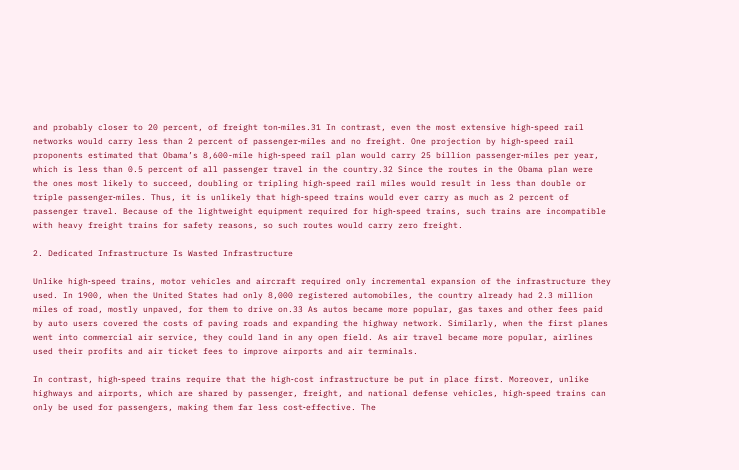and probably closer to 20 percent, of freight ton‐miles.31 In contrast, even the most extensive high‐speed rail networks would carry less than 2 percent of passenger‐miles and no freight. One projection by high‐speed rail proponents estimated that Obama’s 8,600-mile high‐speed rail plan would carry 25 billion passenger‐miles per year, which is less than 0.5 percent of all passenger travel in the country.32 Since the routes in the Obama plan were the ones most likely to succeed, doubling or tripling high‐speed rail miles would result in less than double or triple passenger‐miles. Thus, it is unlikely that high‐speed trains would ever carry as much as 2 percent of passenger travel. Because of the lightweight equipment required for high‐speed trains, such trains are incompatible with heavy freight trains for safety reasons, so such routes would carry zero freight.

2. Dedicated Infrastructure Is Wasted Infrastructure

Unlike high‐speed trains, motor vehicles and aircraft required only incremental expansion of the infrastructure they used. In 1900, when the United States had only 8,000 registered automobiles, the country already had 2.3 million miles of road, mostly unpaved, for them to drive on.33 As autos became more popular, gas taxes and other fees paid by auto users covered the costs of paving roads and expanding the highway network. Similarly, when the first planes went into commercial air service, they could land in any open field. As air travel became more popular, airlines used their profits and air ticket fees to improve airports and air terminals.

In contrast, high‐speed trains require that the high‐cost infrastructure be put in place first. Moreover, unlike highways and airports, which are shared by passenger, freight, and national defense vehicles, high‐speed trains can only be used for passengers, making them far less cost‐effective. The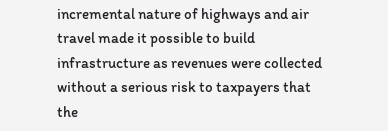incremental nature of highways and air travel made it possible to build infrastructure as revenues were collected without a serious risk to taxpayers that the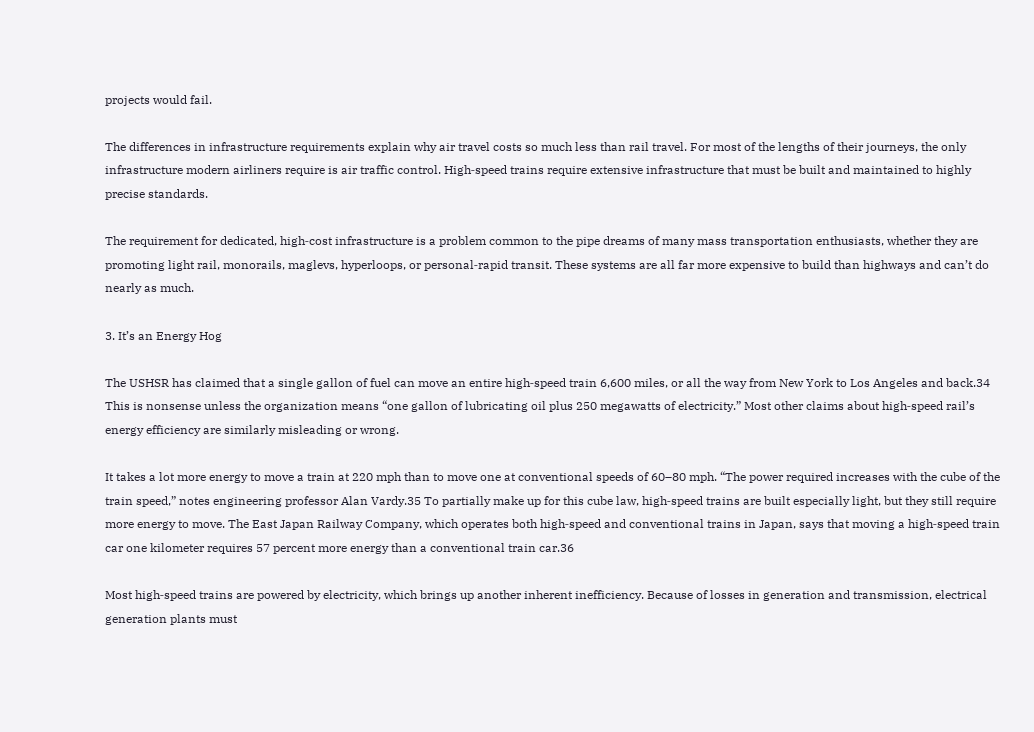projects would fail.

The differences in infrastructure requirements explain why air travel costs so much less than rail travel. For most of the lengths of their journeys, the only infrastructure modern airliners require is air traffic control. High‐speed trains require extensive infrastructure that must be built and maintained to highly precise standards.

The requirement for dedicated, high‐cost infrastructure is a problem common to the pipe dreams of many mass transportation enthusiasts, whether they are promoting light rail, monorails, maglevs, hyperloops, or personal‐rapid transit. These systems are all far more expensive to build than highways and can’t do nearly as much.

3. It’s an Energy Hog

The USHSR has claimed that a single gallon of fuel can move an entire high‐speed train 6,600 miles, or all the way from New York to Los Angeles and back.34 This is nonsense unless the organization means “one gallon of lubricating oil plus 250 megawatts of electricity.” Most other claims about high‐speed rail’s energy efficiency are similarly misleading or wrong.

It takes a lot more energy to move a train at 220 mph than to move one at conventional speeds of 60–80 mph. “The power required increases with the cube of the train speed,” notes engineering professor Alan Vardy.35 To partially make up for this cube law, high‐speed trains are built especially light, but they still require more energy to move. The East Japan Railway Company, which operates both high‐speed and conventional trains in Japan, says that moving a high‐speed train car one kilometer requires 57 percent more energy than a conventional train car.36

Most high‐speed trains are powered by electricity, which brings up another inherent inefficiency. Because of losses in generation and transmission, electrical generation plants must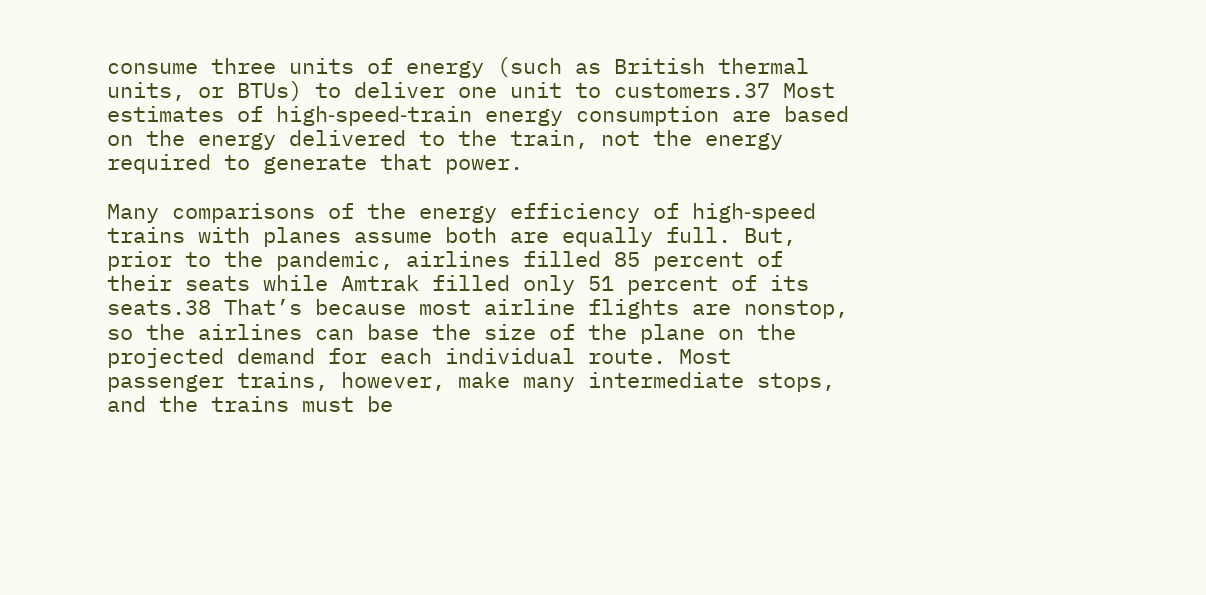consume three units of energy (such as British thermal units, or BTUs) to deliver one unit to customers.37 Most estimates of high‐speed‐train energy consumption are based on the energy delivered to the train, not the energy required to generate that power.

Many comparisons of the energy efficiency of high‐speed trains with planes assume both are equally full. But, prior to the pandemic, airlines filled 85 percent of their seats while Amtrak filled only 51 percent of its seats.38 That’s because most airline flights are nonstop, so the airlines can base the size of the plane on the projected demand for each individual route. Most passenger trains, however, make many intermediate stops, and the trains must be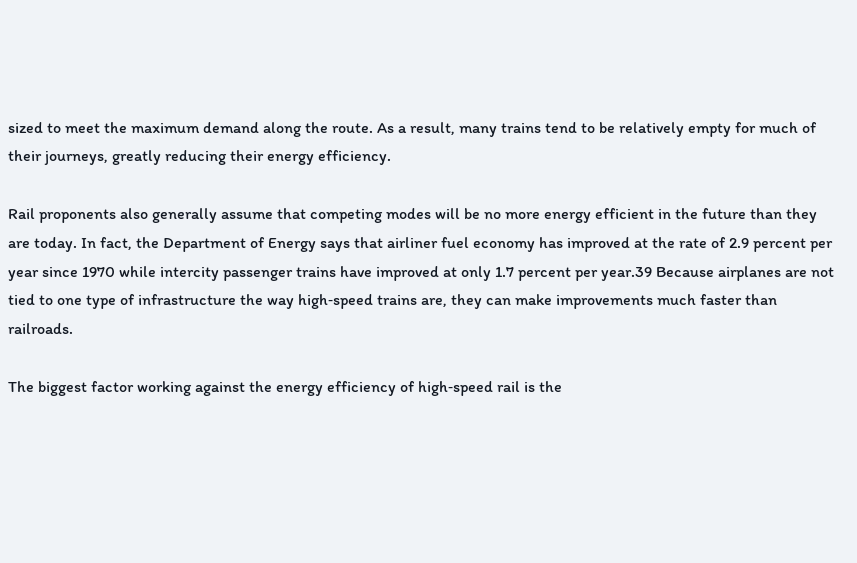sized to meet the maximum demand along the route. As a result, many trains tend to be relatively empty for much of their journeys, greatly reducing their energy efficiency.

Rail proponents also generally assume that competing modes will be no more energy efficient in the future than they are today. In fact, the Department of Energy says that airliner fuel economy has improved at the rate of 2.9 percent per year since 1970 while intercity passenger trains have improved at only 1.7 percent per year.39 Because airplanes are not tied to one type of infrastructure the way high‐speed trains are, they can make improvements much faster than railroads.

The biggest factor working against the energy efficiency of high‐speed rail is the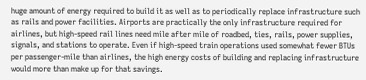huge amount of energy required to build it as well as to periodically replace infrastructure such as rails and power facilities. Airports are practically the only infrastructure required for airlines, but high‐speed rail lines need mile after mile of roadbed, ties, rails, power supplies, signals, and stations to operate. Even if high‐speed train operations used somewhat fewer BTUs per passenger‐mile than airlines, the high energy costs of building and replacing infrastructure would more than make up for that savings.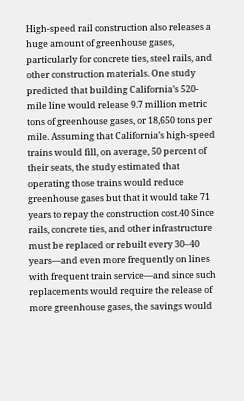High‐speed rail construction also releases a huge amount of greenhouse gases, particularly for concrete ties, steel rails, and other construction materials. One study predicted that building California’s 520‐mile line would release 9.7 million metric tons of greenhouse gases, or 18,650 tons per mile. Assuming that California’s high‐speed trains would fill, on average, 50 percent of their seats, the study estimated that operating those trains would reduce greenhouse gases but that it would take 71 years to repay the construction cost.40 Since rails, concrete ties, and other infrastructure must be replaced or rebuilt every 30–40 years—and even more frequently on lines with frequent train service—and since such replacements would require the release of more greenhouse gases, the savings would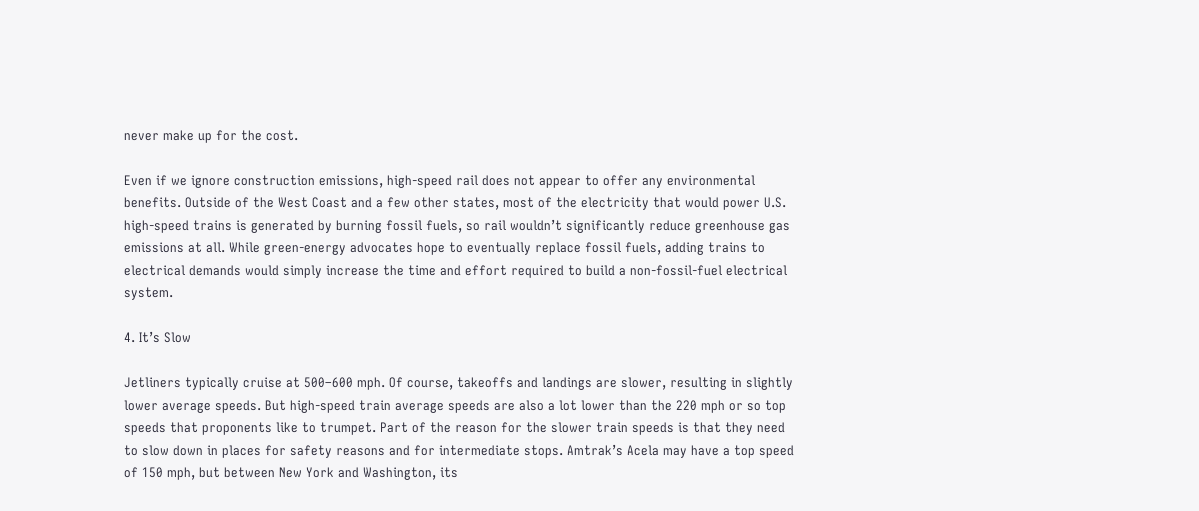never make up for the cost.

Even if we ignore construction emissions, high‐speed rail does not appear to offer any environmental benefits. Outside of the West Coast and a few other states, most of the electricity that would power U.S. high‐speed trains is generated by burning fossil fuels, so rail wouldn’t significantly reduce greenhouse gas emissions at all. While green‐energy advocates hope to eventually replace fossil fuels, adding trains to electrical demands would simply increase the time and effort required to build a non‐fossil‐fuel electrical system.

4. It’s Slow

Jetliners typically cruise at 500–600 mph. Of course, takeoffs and landings are slower, resulting in slightly lower average speeds. But high‐speed train average speeds are also a lot lower than the 220 mph or so top speeds that proponents like to trumpet. Part of the reason for the slower train speeds is that they need to slow down in places for safety reasons and for intermediate stops. Amtrak’s Acela may have a top speed of 150 mph, but between New York and Washington, its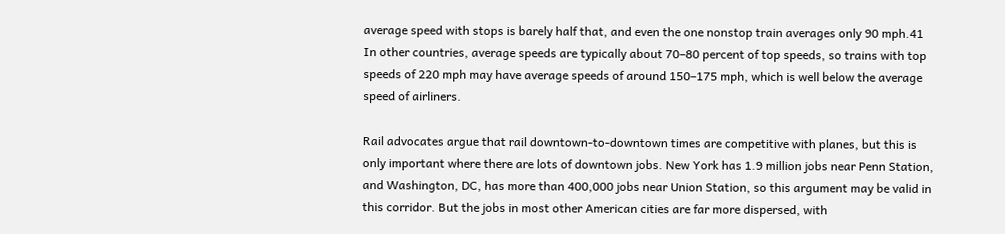average speed with stops is barely half that, and even the one nonstop train averages only 90 mph.41 In other countries, average speeds are typically about 70–80 percent of top speeds, so trains with top speeds of 220 mph may have average speeds of around 150–175 mph, which is well below the average speed of airliners.

Rail advocates argue that rail downtown‐to‐downtown times are competitive with planes, but this is only important where there are lots of downtown jobs. New York has 1.9 million jobs near Penn Station, and Washington, DC, has more than 400,000 jobs near Union Station, so this argument may be valid in this corridor. But the jobs in most other American cities are far more dispersed, with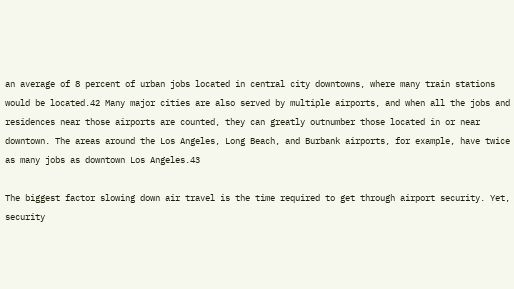an average of 8 percent of urban jobs located in central city downtowns, where many train stations would be located.42 Many major cities are also served by multiple airports, and when all the jobs and residences near those airports are counted, they can greatly outnumber those located in or near downtown. The areas around the Los Angeles, Long Beach, and Burbank airports, for example, have twice as many jobs as downtown Los Angeles.43

The biggest factor slowing down air travel is the time required to get through airport security. Yet, security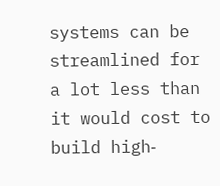systems can be streamlined for a lot less than it would cost to build high‐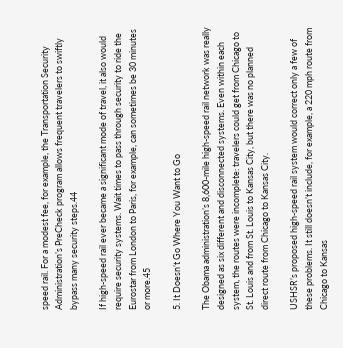speed rail. For a modest fee, for example, the Transportation Security Administration’s PreCheck program allows frequent travelers to swiftly bypass many security steps.44

If high‐speed rail ever became a significant mode of travel, it also would require security systems. Wait times to pass through security to ride the Eurostar from London to Paris, for example, can sometimes be 30 minutes or more.45

5. It Doesn’t Go Where You Want to Go

The Obama administration’s 8,600-mile high‐speed rail network was really designed as six different and disconnected systems. Even within each system, the routes were incomplete: travelers could get from Chicago to St. Louis and from St. Louis to Kansas City, but there was no planned direct route from Chicago to Kansas City.

USHSR’s proposed high‐speed rail system would correct only a few of these problems. It still doesn’t include, for example, a 220 mph route from Chicago to Kansas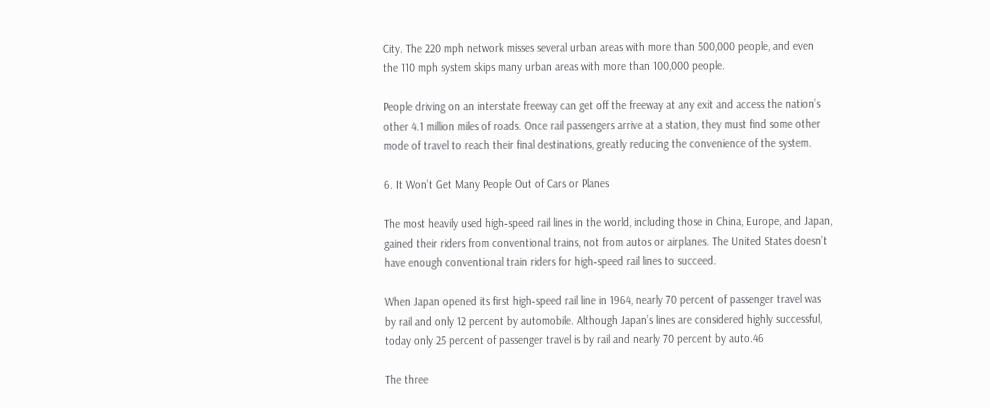City. The 220 mph network misses several urban areas with more than 500,000 people, and even the 110 mph system skips many urban areas with more than 100,000 people.

People driving on an interstate freeway can get off the freeway at any exit and access the nation’s other 4.1 million miles of roads. Once rail passengers arrive at a station, they must find some other mode of travel to reach their final destinations, greatly reducing the convenience of the system.

6. It Won’t Get Many People Out of Cars or Planes

The most heavily used high‐speed rail lines in the world, including those in China, Europe, and Japan, gained their riders from conventional trains, not from autos or airplanes. The United States doesn’t have enough conventional train riders for high‐speed rail lines to succeed.

When Japan opened its first high‐speed rail line in 1964, nearly 70 percent of passenger travel was by rail and only 12 percent by automobile. Although Japan’s lines are considered highly successful, today only 25 percent of passenger travel is by rail and nearly 70 percent by auto.46

The three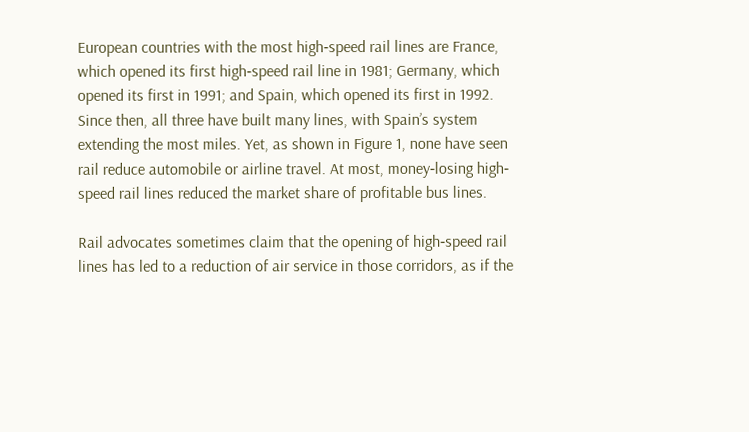European countries with the most high‐speed rail lines are France, which opened its first high‐speed rail line in 1981; Germany, which opened its first in 1991; and Spain, which opened its first in 1992. Since then, all three have built many lines, with Spain’s system extending the most miles. Yet, as shown in Figure 1, none have seen rail reduce automobile or airline travel. At most, money‐losing high‐speed rail lines reduced the market share of profitable bus lines.

Rail advocates sometimes claim that the opening of high‐speed rail lines has led to a reduction of air service in those corridors, as if the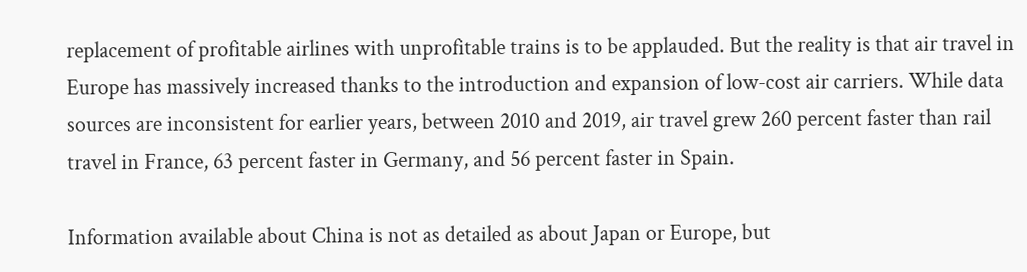replacement of profitable airlines with unprofitable trains is to be applauded. But the reality is that air travel in Europe has massively increased thanks to the introduction and expansion of low‐cost air carriers. While data sources are inconsistent for earlier years, between 2010 and 2019, air travel grew 260 percent faster than rail travel in France, 63 percent faster in Germany, and 56 percent faster in Spain.

Information available about China is not as detailed as about Japan or Europe, but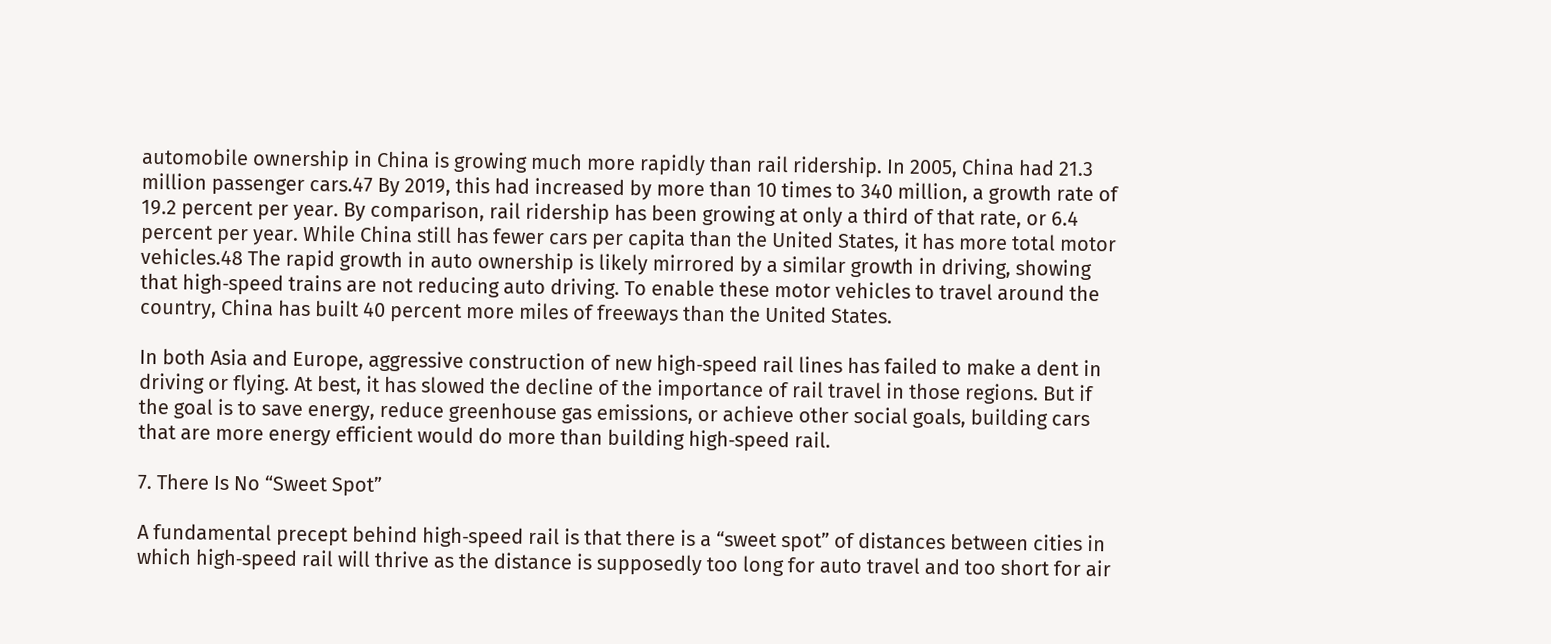automobile ownership in China is growing much more rapidly than rail ridership. In 2005, China had 21.3 million passenger cars.47 By 2019, this had increased by more than 10 times to 340 million, a growth rate of 19.2 percent per year. By comparison, rail ridership has been growing at only a third of that rate, or 6.4 percent per year. While China still has fewer cars per capita than the United States, it has more total motor vehicles.48 The rapid growth in auto ownership is likely mirrored by a similar growth in driving, showing that high‐speed trains are not reducing auto driving. To enable these motor vehicles to travel around the country, China has built 40 percent more miles of freeways than the United States.

In both Asia and Europe, aggressive construction of new high‐speed rail lines has failed to make a dent in driving or flying. At best, it has slowed the decline of the importance of rail travel in those regions. But if the goal is to save energy, reduce greenhouse gas emissions, or achieve other social goals, building cars that are more energy efficient would do more than building high‐speed rail.

7. There Is No “Sweet Spot”

A fundamental precept behind high‐speed rail is that there is a “sweet spot” of distances between cities in which high‐speed rail will thrive as the distance is supposedly too long for auto travel and too short for air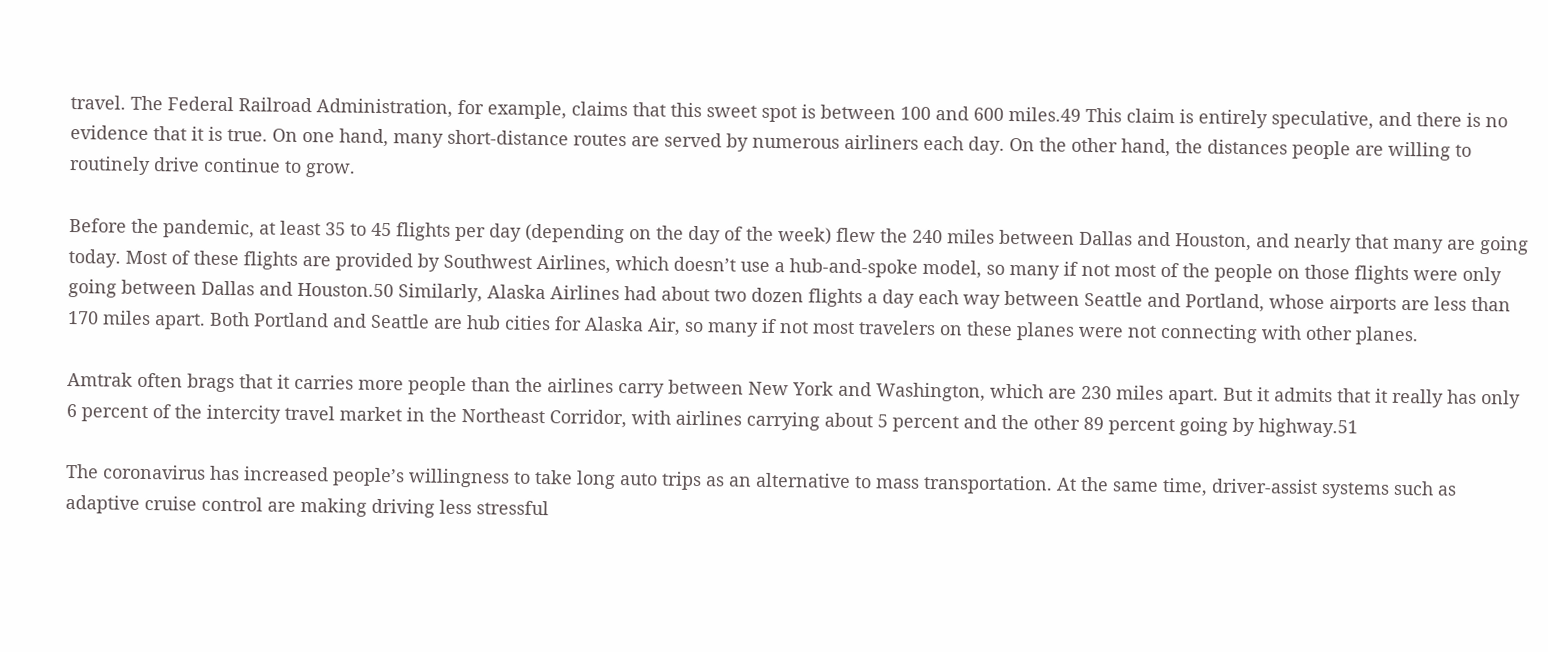travel. The Federal Railroad Administration, for example, claims that this sweet spot is between 100 and 600 miles.49 This claim is entirely speculative, and there is no evidence that it is true. On one hand, many short‐distance routes are served by numerous airliners each day. On the other hand, the distances people are willing to routinely drive continue to grow.

Before the pandemic, at least 35 to 45 flights per day (depending on the day of the week) flew the 240 miles between Dallas and Houston, and nearly that many are going today. Most of these flights are provided by Southwest Airlines, which doesn’t use a hub‐and‐spoke model, so many if not most of the people on those flights were only going between Dallas and Houston.50 Similarly, Alaska Airlines had about two dozen flights a day each way between Seattle and Portland, whose airports are less than 170 miles apart. Both Portland and Seattle are hub cities for Alaska Air, so many if not most travelers on these planes were not connecting with other planes.

Amtrak often brags that it carries more people than the airlines carry between New York and Washington, which are 230 miles apart. But it admits that it really has only 6 percent of the intercity travel market in the Northeast Corridor, with airlines carrying about 5 percent and the other 89 percent going by highway.51

The coronavirus has increased people’s willingness to take long auto trips as an alternative to mass transportation. At the same time, driver‐assist systems such as adaptive cruise control are making driving less stressful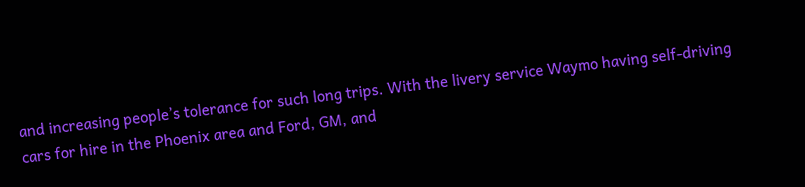and increasing people’s tolerance for such long trips. With the livery service Waymo having self‐driving cars for hire in the Phoenix area and Ford, GM, and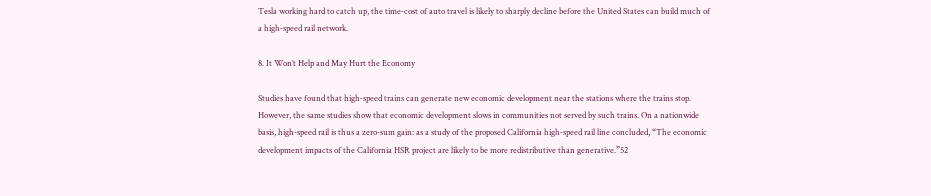Tesla working hard to catch up, the time‐cost of auto travel is likely to sharply decline before the United States can build much of a high‐speed rail network.

8. It Won’t Help and May Hurt the Economy

Studies have found that high‐speed trains can generate new economic development near the stations where the trains stop. However, the same studies show that economic development slows in communities not served by such trains. On a nationwide basis, high‐speed rail is thus a zero‐sum gain: as a study of the proposed California high‐speed rail line concluded, “The economic development impacts of the California HSR project are likely to be more redistributive than generative.”52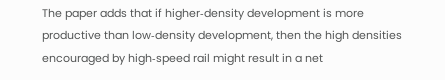The paper adds that if higher‐density development is more productive than low‐density development, then the high densities encouraged by high‐speed rail might result in a net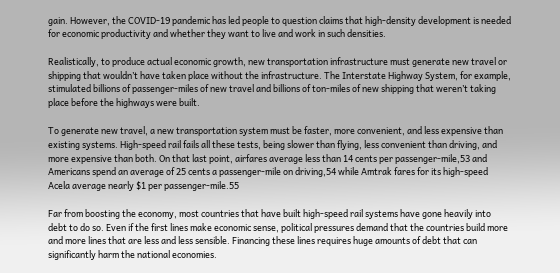gain. However, the COVID-19 pandemic has led people to question claims that high‐density development is needed for economic productivity and whether they want to live and work in such densities.

Realistically, to produce actual economic growth, new transportation infrastructure must generate new travel or shipping that wouldn’t have taken place without the infrastructure. The Interstate Highway System, for example, stimulated billions of passenger‐miles of new travel and billions of ton‐miles of new shipping that weren’t taking place before the highways were built.

To generate new travel, a new transportation system must be faster, more convenient, and less expensive than existing systems. High‐speed rail fails all these tests, being slower than flying, less convenient than driving, and more expensive than both. On that last point, airfares average less than 14 cents per passenger‐mile,53 and Americans spend an average of 25 cents a passenger‐mile on driving,54 while Amtrak fares for its high‐speed Acela average nearly $1 per passenger‐mile.55

Far from boosting the economy, most countries that have built high‐speed rail systems have gone heavily into debt to do so. Even if the first lines make economic sense, political pressures demand that the countries build more and more lines that are less and less sensible. Financing these lines requires huge amounts of debt that can significantly harm the national economies.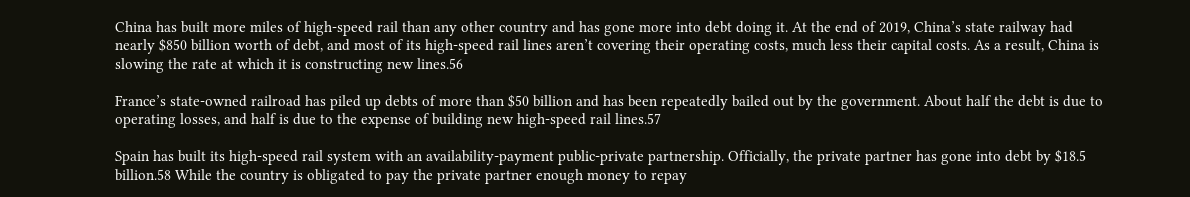China has built more miles of high‐speed rail than any other country and has gone more into debt doing it. At the end of 2019, China’s state railway had nearly $850 billion worth of debt, and most of its high‐speed rail lines aren’t covering their operating costs, much less their capital costs. As a result, China is slowing the rate at which it is constructing new lines.56

France’s state‐owned railroad has piled up debts of more than $50 billion and has been repeatedly bailed out by the government. About half the debt is due to operating losses, and half is due to the expense of building new high‐speed rail lines.57

Spain has built its high‐speed rail system with an availability‐payment public‐private partnership. Officially, the private partner has gone into debt by $18.5 billion.58 While the country is obligated to pay the private partner enough money to repay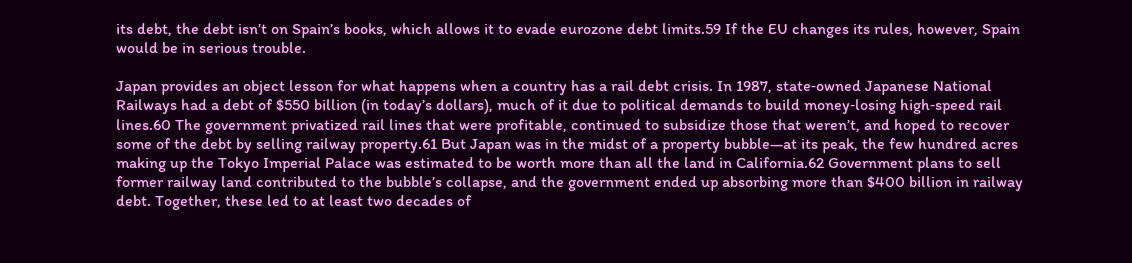its debt, the debt isn’t on Spain’s books, which allows it to evade eurozone debt limits.59 If the EU changes its rules, however, Spain would be in serious trouble.

Japan provides an object lesson for what happens when a country has a rail debt crisis. In 1987, state‐owned Japanese National Railways had a debt of $550 billion (in today’s dollars), much of it due to political demands to build money‐losing high‐speed rail lines.60 The government privatized rail lines that were profitable, continued to subsidize those that weren’t, and hoped to recover some of the debt by selling railway property.61 But Japan was in the midst of a property bubble—at its peak, the few hundred acres making up the Tokyo Imperial Palace was estimated to be worth more than all the land in California.62 Government plans to sell former railway land contributed to the bubble’s collapse, and the government ended up absorbing more than $400 billion in railway debt. Together, these led to at least two decades of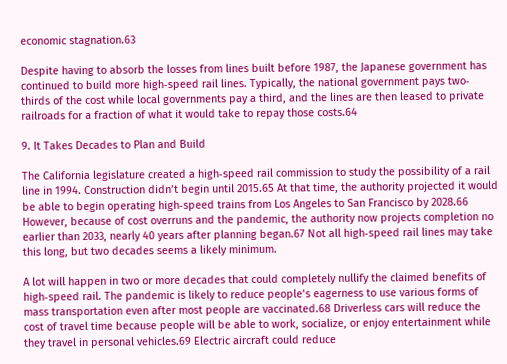economic stagnation.63

Despite having to absorb the losses from lines built before 1987, the Japanese government has continued to build more high‐speed rail lines. Typically, the national government pays two‐thirds of the cost while local governments pay a third, and the lines are then leased to private railroads for a fraction of what it would take to repay those costs.64

9. It Takes Decades to Plan and Build

The California legislature created a high‐speed rail commission to study the possibility of a rail line in 1994. Construction didn’t begin until 2015.65 At that time, the authority projected it would be able to begin operating high‐speed trains from Los Angeles to San Francisco by 2028.66 However, because of cost overruns and the pandemic, the authority now projects completion no earlier than 2033, nearly 40 years after planning began.67 Not all high‐speed rail lines may take this long, but two decades seems a likely minimum.

A lot will happen in two or more decades that could completely nullify the claimed benefits of high‐speed rail. The pandemic is likely to reduce people’s eagerness to use various forms of mass transportation even after most people are vaccinated.68 Driverless cars will reduce the cost of travel time because people will be able to work, socialize, or enjoy entertainment while they travel in personal vehicles.69 Electric aircraft could reduce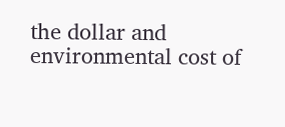the dollar and environmental cost of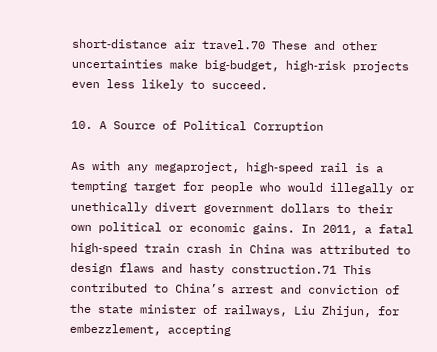short‐distance air travel.70 These and other uncertainties make big‐budget, high‐risk projects even less likely to succeed.

10. A Source of Political Corruption

As with any megaproject, high‐speed rail is a tempting target for people who would illegally or unethically divert government dollars to their own political or economic gains. In 2011, a fatal high‐speed train crash in China was attributed to design flaws and hasty construction.71 This contributed to China’s arrest and conviction of the state minister of railways, Liu Zhijun, for embezzlement, accepting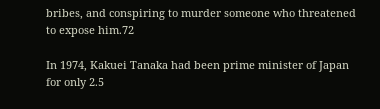bribes, and conspiring to murder someone who threatened to expose him.72

In 1974, Kakuei Tanaka had been prime minister of Japan for only 2.5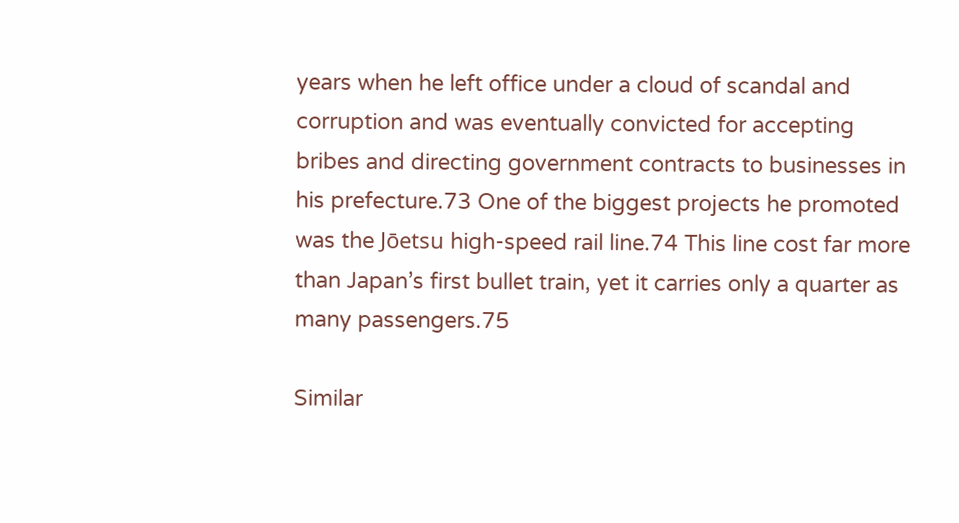years when he left office under a cloud of scandal and corruption and was eventually convicted for accepting bribes and directing government contracts to businesses in his prefecture.73 One of the biggest projects he promoted was the Jōetsu high‐speed rail line.74 This line cost far more than Japan’s first bullet train, yet it carries only a quarter as many passengers.75

Similar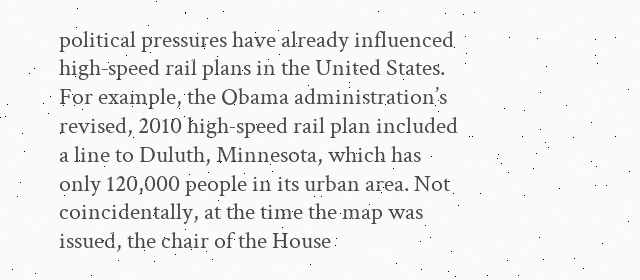political pressures have already influenced high‐speed rail plans in the United States. For example, the Obama administration’s revised, 2010 high‐speed rail plan included a line to Duluth, Minnesota, which has only 120,000 people in its urban area. Not coincidentally, at the time the map was issued, the chair of the House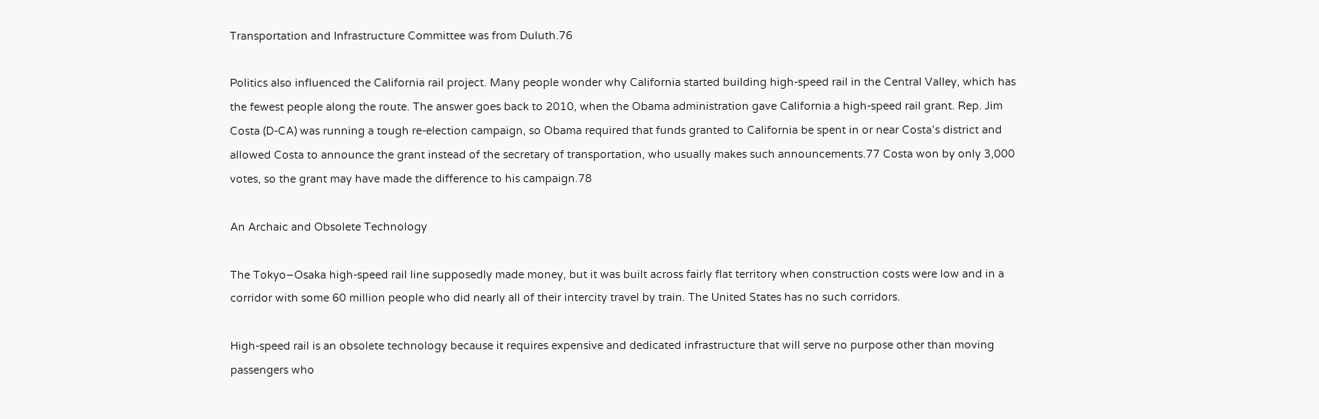Transportation and Infrastructure Committee was from Duluth.76

Politics also influenced the California rail project. Many people wonder why California started building high‐speed rail in the Central Valley, which has the fewest people along the route. The answer goes back to 2010, when the Obama administration gave California a high‐speed rail grant. Rep. Jim Costa (D-CA) was running a tough re‐election campaign, so Obama required that funds granted to California be spent in or near Costa’s district and allowed Costa to announce the grant instead of the secretary of transportation, who usually makes such announcements.77 Costa won by only 3,000 votes, so the grant may have made the difference to his campaign.78

An Archaic and Obsolete Technology

The Tokyo–Osaka high‐speed rail line supposedly made money, but it was built across fairly flat territory when construction costs were low and in a corridor with some 60 million people who did nearly all of their intercity travel by train. The United States has no such corridors.

High‐speed rail is an obsolete technology because it requires expensive and dedicated infrastructure that will serve no purpose other than moving passengers who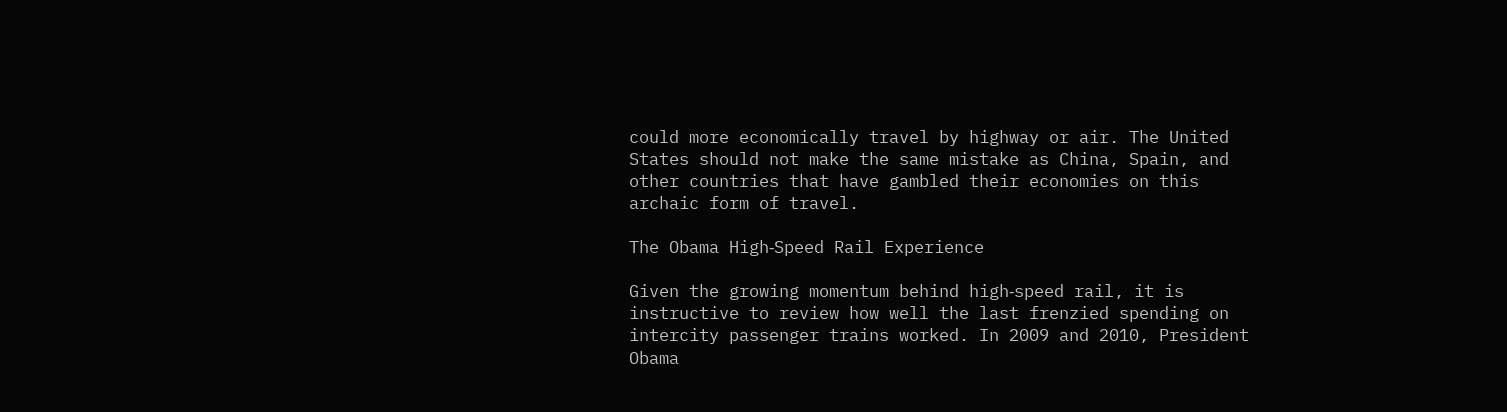could more economically travel by highway or air. The United States should not make the same mistake as China, Spain, and other countries that have gambled their economies on this archaic form of travel.

The Obama High‐Speed Rail Experience

Given the growing momentum behind high‐speed rail, it is instructive to review how well the last frenzied spending on intercity passenger trains worked. In 2009 and 2010, President Obama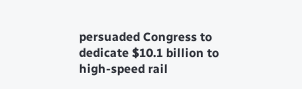persuaded Congress to dedicate $10.1 billion to high‐speed rail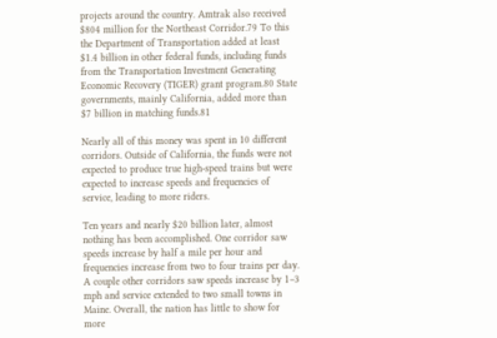projects around the country. Amtrak also received $804 million for the Northeast Corridor.79 To this the Department of Transportation added at least $1.4 billion in other federal funds, including funds from the Transportation Investment Generating Economic Recovery (TIGER) grant program.80 State governments, mainly California, added more than $7 billion in matching funds.81

Nearly all of this money was spent in 10 different corridors. Outside of California, the funds were not expected to produce true high‐speed trains but were expected to increase speeds and frequencies of service, leading to more riders.

Ten years and nearly $20 billion later, almost nothing has been accomplished. One corridor saw speeds increase by half a mile per hour and frequencies increase from two to four trains per day. A couple other corridors saw speeds increase by 1–3 mph and service extended to two small towns in Maine. Overall, the nation has little to show for more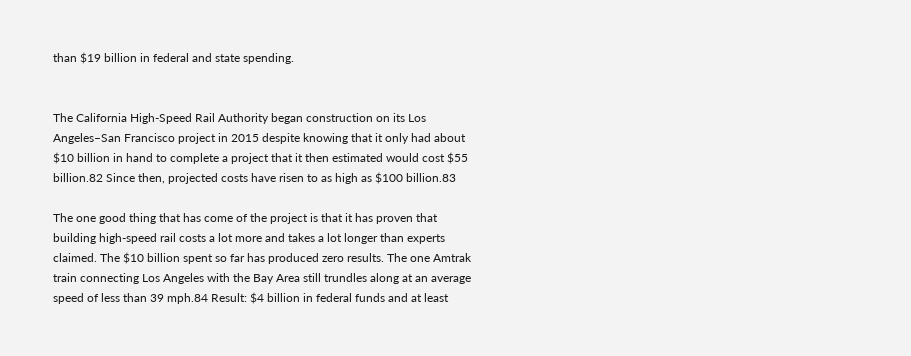than $19 billion in federal and state spending.


The California High‐Speed Rail Authority began construction on its Los Angeles–San Francisco project in 2015 despite knowing that it only had about $10 billion in hand to complete a project that it then estimated would cost $55 billion.82 Since then, projected costs have risen to as high as $100 billion.83

The one good thing that has come of the project is that it has proven that building high‐speed rail costs a lot more and takes a lot longer than experts claimed. The $10 billion spent so far has produced zero results. The one Amtrak train connecting Los Angeles with the Bay Area still trundles along at an average speed of less than 39 mph.84 Result: $4 billion in federal funds and at least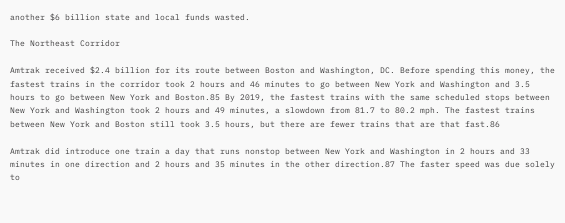another $6 billion state and local funds wasted.

The Northeast Corridor

Amtrak received $2.4 billion for its route between Boston and Washington, DC. Before spending this money, the fastest trains in the corridor took 2 hours and 46 minutes to go between New York and Washington and 3.5 hours to go between New York and Boston.85 By 2019, the fastest trains with the same scheduled stops between New York and Washington took 2 hours and 49 minutes, a slowdown from 81.7 to 80.2 mph. The fastest trains between New York and Boston still took 3.5 hours, but there are fewer trains that are that fast.86

Amtrak did introduce one train a day that runs nonstop between New York and Washington in 2 hours and 33 minutes in one direction and 2 hours and 35 minutes in the other direction.87 The faster speed was due solely to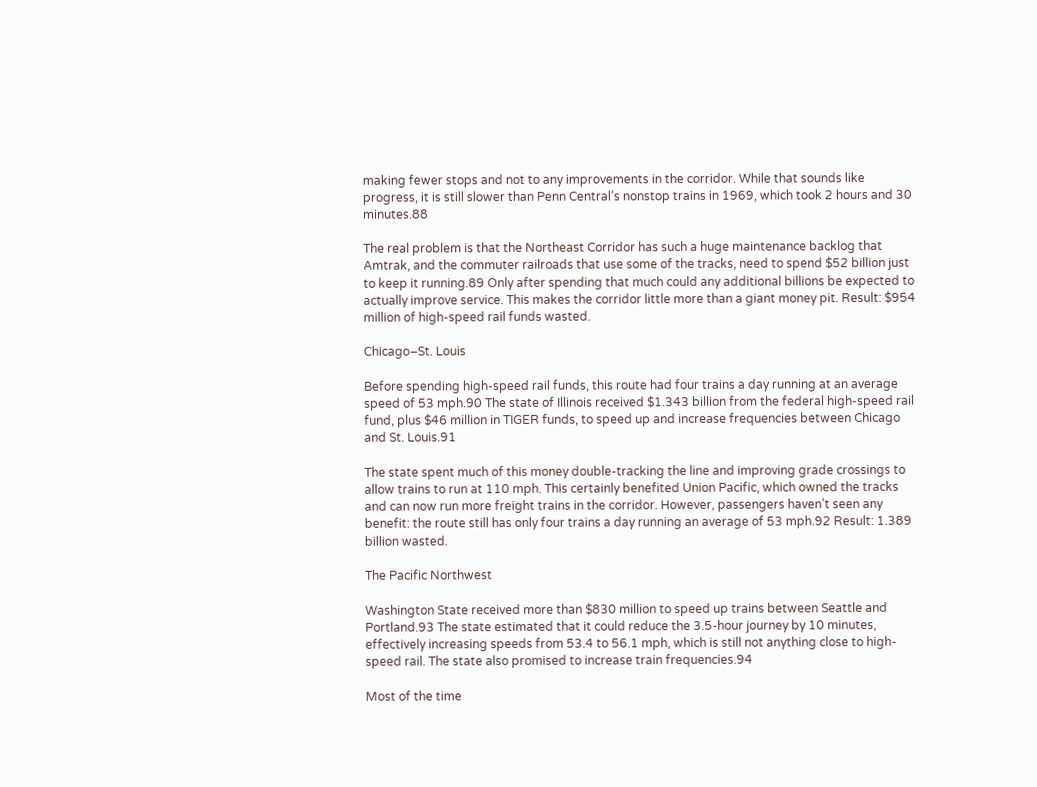making fewer stops and not to any improvements in the corridor. While that sounds like progress, it is still slower than Penn Central’s nonstop trains in 1969, which took 2 hours and 30 minutes.88

The real problem is that the Northeast Corridor has such a huge maintenance backlog that Amtrak, and the commuter railroads that use some of the tracks, need to spend $52 billion just to keep it running.89 Only after spending that much could any additional billions be expected to actually improve service. This makes the corridor little more than a giant money pit. Result: $954 million of high‐speed rail funds wasted.

Chicago–St. Louis

Before spending high‐speed rail funds, this route had four trains a day running at an average speed of 53 mph.90 The state of Illinois received $1.343 billion from the federal high‐speed rail fund, plus $46 million in TIGER funds, to speed up and increase frequencies between Chicago and St. Louis.91

The state spent much of this money double‐tracking the line and improving grade crossings to allow trains to run at 110 mph. This certainly benefited Union Pacific, which owned the tracks and can now run more freight trains in the corridor. However, passengers haven’t seen any benefit: the route still has only four trains a day running an average of 53 mph.92 Result: 1.389 billion wasted.

The Pacific Northwest

Washington State received more than $830 million to speed up trains between Seattle and Portland.93 The state estimated that it could reduce the 3.5-hour journey by 10 minutes, effectively increasing speeds from 53.4 to 56.1 mph, which is still not anything close to high‐speed rail. The state also promised to increase train frequencies.94

Most of the time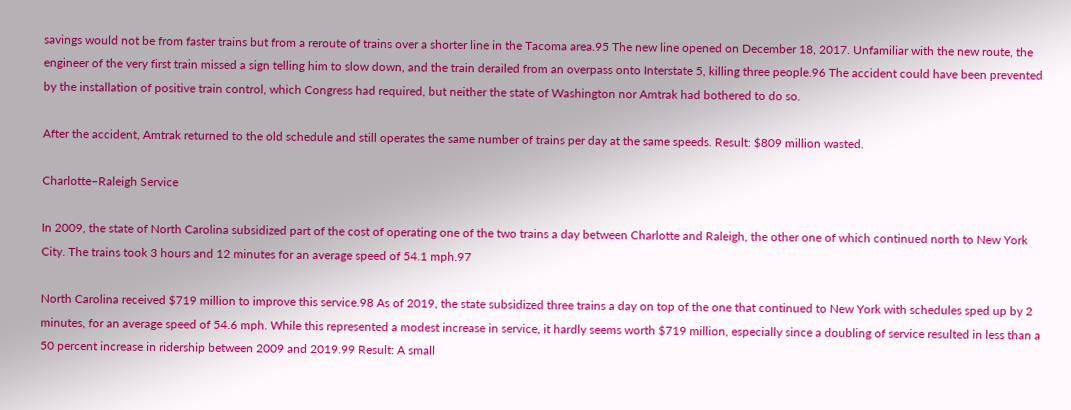savings would not be from faster trains but from a reroute of trains over a shorter line in the Tacoma area.95 The new line opened on December 18, 2017. Unfamiliar with the new route, the engineer of the very first train missed a sign telling him to slow down, and the train derailed from an overpass onto Interstate 5, killing three people.96 The accident could have been prevented by the installation of positive train control, which Congress had required, but neither the state of Washington nor Amtrak had bothered to do so.

After the accident, Amtrak returned to the old schedule and still operates the same number of trains per day at the same speeds. Result: $809 million wasted.

Charlotte–Raleigh Service

In 2009, the state of North Carolina subsidized part of the cost of operating one of the two trains a day between Charlotte and Raleigh, the other one of which continued north to New York City. The trains took 3 hours and 12 minutes for an average speed of 54.1 mph.97

North Carolina received $719 million to improve this service.98 As of 2019, the state subsidized three trains a day on top of the one that continued to New York with schedules sped up by 2 minutes, for an average speed of 54.6 mph. While this represented a modest increase in service, it hardly seems worth $719 million, especially since a doubling of service resulted in less than a 50 percent increase in ridership between 2009 and 2019.99 Result: A small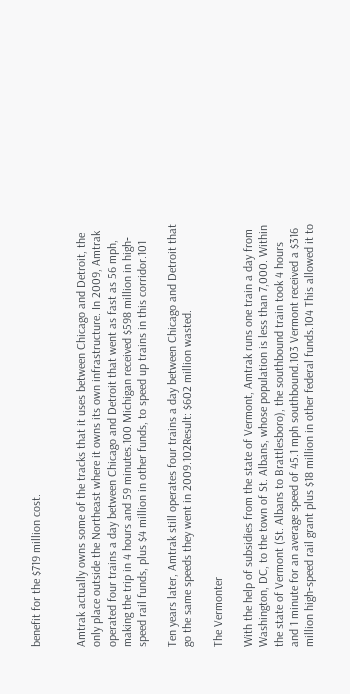benefit for the $719 million cost.


Amtrak actually owns some of the tracks that it uses between Chicago and Detroit, the only place outside the Northeast where it owns its own infrastructure. In 2009, Amtrak operated four trains a day between Chicago and Detroit that went as fast as 56 mph, making the trip in 4 hours and 59 minutes.100 Michigan received $598 million in high‐speed rail funds, plus $4 million in other funds, to speed up trains in this corridor.101

Ten years later, Amtrak still operates four trains a day between Chicago and Detroit that go the same speeds they went in 2009.102Result: $602 million wasted.

The Vermonter

With the help of subsidies from the state of Vermont, Amtrak runs one train a day from Washington, DC, to the town of St. Albans, whose population is less than 7,000. Within the state of Vermont (St. Albans to Brattlesboro), the southbound train took 4 hours and 1 minute for an average speed of 45.1 mph southbound.103 Vermont received a $316 million high‐speed rail grant plus $18 million in other federal funds.104 This allowed it to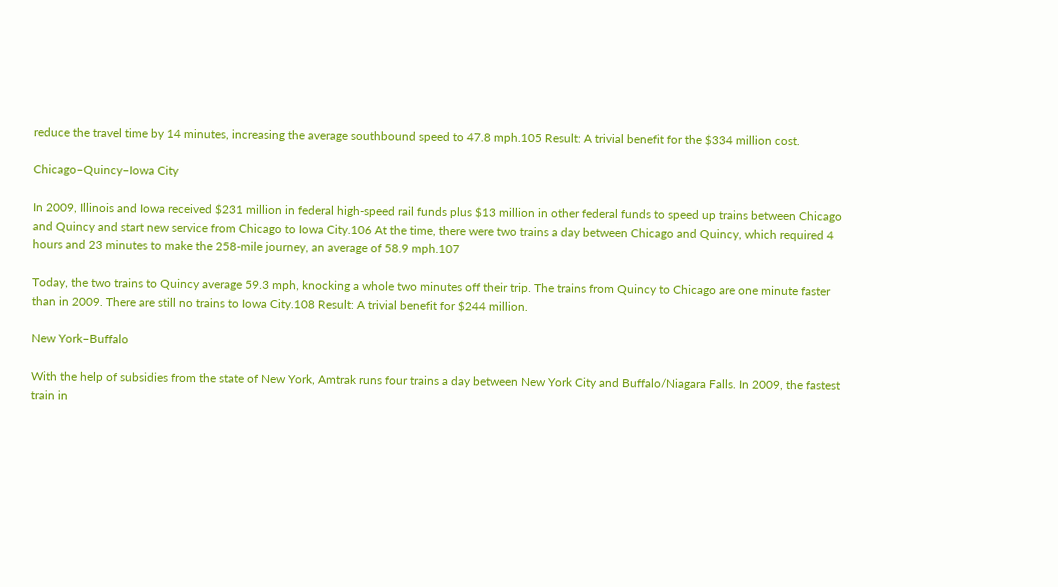reduce the travel time by 14 minutes, increasing the average southbound speed to 47.8 mph.105 Result: A trivial benefit for the $334 million cost.

Chicago–Quincy–Iowa City

In 2009, Illinois and Iowa received $231 million in federal high‐speed rail funds plus $13 million in other federal funds to speed up trains between Chicago and Quincy and start new service from Chicago to Iowa City.106 At the time, there were two trains a day between Chicago and Quincy, which required 4 hours and 23 minutes to make the 258‐mile journey, an average of 58.9 mph.107

Today, the two trains to Quincy average 59.3 mph, knocking a whole two minutes off their trip. The trains from Quincy to Chicago are one minute faster than in 2009. There are still no trains to Iowa City.108 Result: A trivial benefit for $244 million.

New York–Buffalo

With the help of subsidies from the state of New York, Amtrak runs four trains a day between New York City and Buffalo/Niagara Falls. In 2009, the fastest train in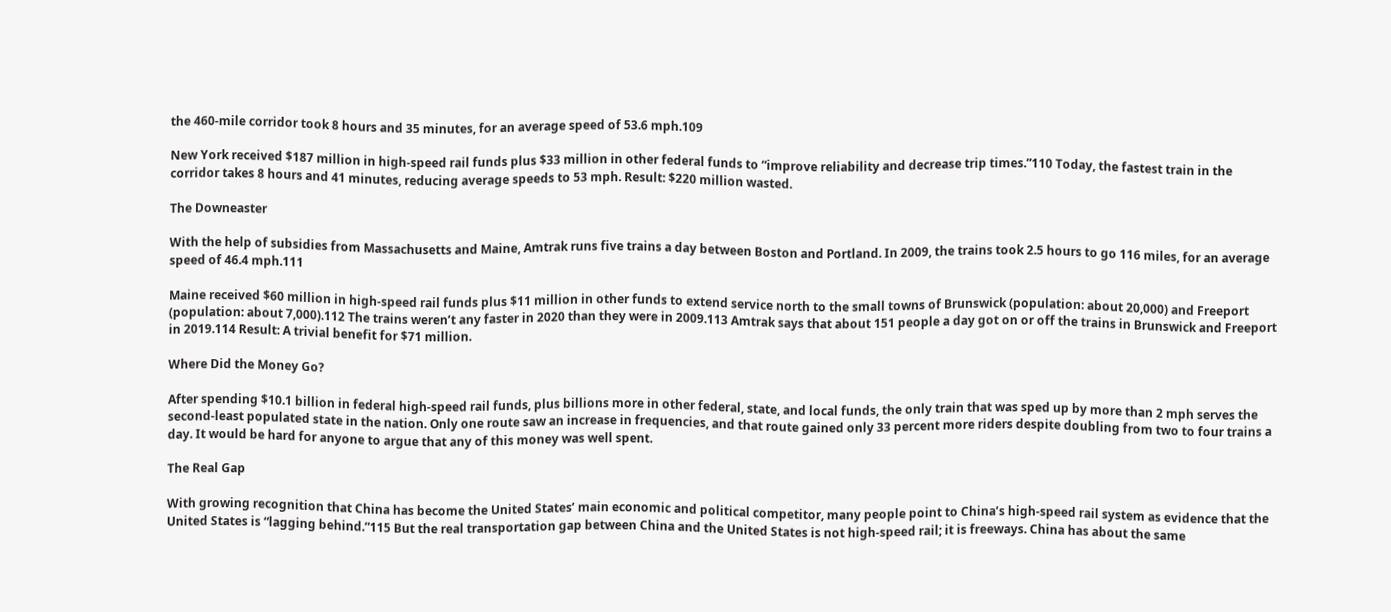the 460‐mile corridor took 8 hours and 35 minutes, for an average speed of 53.6 mph.109

New York received $187 million in high‐speed rail funds plus $33 million in other federal funds to “improve reliability and decrease trip times.”110 Today, the fastest train in the corridor takes 8 hours and 41 minutes, reducing average speeds to 53 mph. Result: $220 million wasted.

The Downeaster

With the help of subsidies from Massachusetts and Maine, Amtrak runs five trains a day between Boston and Portland. In 2009, the trains took 2.5 hours to go 116 miles, for an average speed of 46.4 mph.111

Maine received $60 million in high‐speed rail funds plus $11 million in other funds to extend service north to the small towns of Brunswick (population: about 20,000) and Freeport (population: about 7,000).112 The trains weren’t any faster in 2020 than they were in 2009.113 Amtrak says that about 151 people a day got on or off the trains in Brunswick and Freeport in 2019.114 Result: A trivial benefit for $71 million.

Where Did the Money Go?

After spending $10.1 billion in federal high‐speed rail funds, plus billions more in other federal, state, and local funds, the only train that was sped up by more than 2 mph serves the second‐least populated state in the nation. Only one route saw an increase in frequencies, and that route gained only 33 percent more riders despite doubling from two to four trains a day. It would be hard for anyone to argue that any of this money was well spent.

The Real Gap

With growing recognition that China has become the United States’ main economic and political competitor, many people point to China’s high‐speed rail system as evidence that the United States is “lagging behind.”115 But the real transportation gap between China and the United States is not high‐speed rail; it is freeways. China has about the same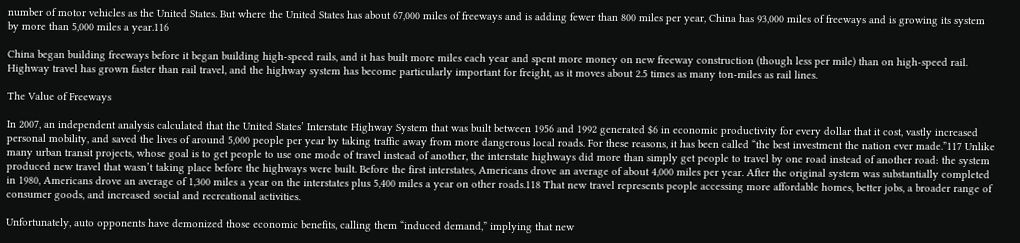number of motor vehicles as the United States. But where the United States has about 67,000 miles of freeways and is adding fewer than 800 miles per year, China has 93,000 miles of freeways and is growing its system by more than 5,000 miles a year.116

China began building freeways before it began building high‐speed rails, and it has built more miles each year and spent more money on new freeway construction (though less per mile) than on high‐speed rail. Highway travel has grown faster than rail travel, and the highway system has become particularly important for freight, as it moves about 2.5 times as many ton‐miles as rail lines.

The Value of Freeways

In 2007, an independent analysis calculated that the United States’ Interstate Highway System that was built between 1956 and 1992 generated $6 in economic productivity for every dollar that it cost, vastly increased personal mobility, and saved the lives of around 5,000 people per year by taking traffic away from more dangerous local roads. For these reasons, it has been called “the best investment the nation ever made.”117 Unlike many urban transit projects, whose goal is to get people to use one mode of travel instead of another, the interstate highways did more than simply get people to travel by one road instead of another road: the system produced new travel that wasn’t taking place before the highways were built. Before the first interstates, Americans drove an average of about 4,000 miles per year. After the original system was substantially completed in 1980, Americans drove an average of 1,300 miles a year on the interstates plus 5,400 miles a year on other roads.118 That new travel represents people accessing more affordable homes, better jobs, a broader range of consumer goods, and increased social and recreational activities.

Unfortunately, auto opponents have demonized those economic benefits, calling them “induced demand,” implying that new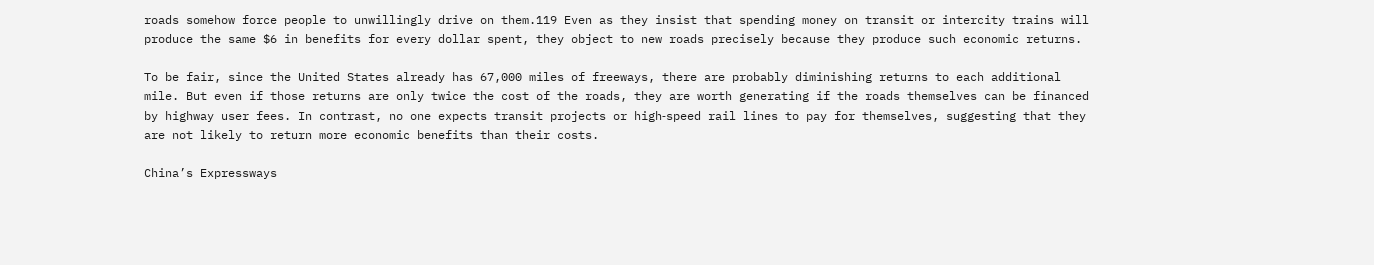roads somehow force people to unwillingly drive on them.119 Even as they insist that spending money on transit or intercity trains will produce the same $6 in benefits for every dollar spent, they object to new roads precisely because they produce such economic returns.

To be fair, since the United States already has 67,000 miles of freeways, there are probably diminishing returns to each additional mile. But even if those returns are only twice the cost of the roads, they are worth generating if the roads themselves can be financed by highway user fees. In contrast, no one expects transit projects or high‐speed rail lines to pay for themselves, suggesting that they are not likely to return more economic benefits than their costs.

China’s Expressways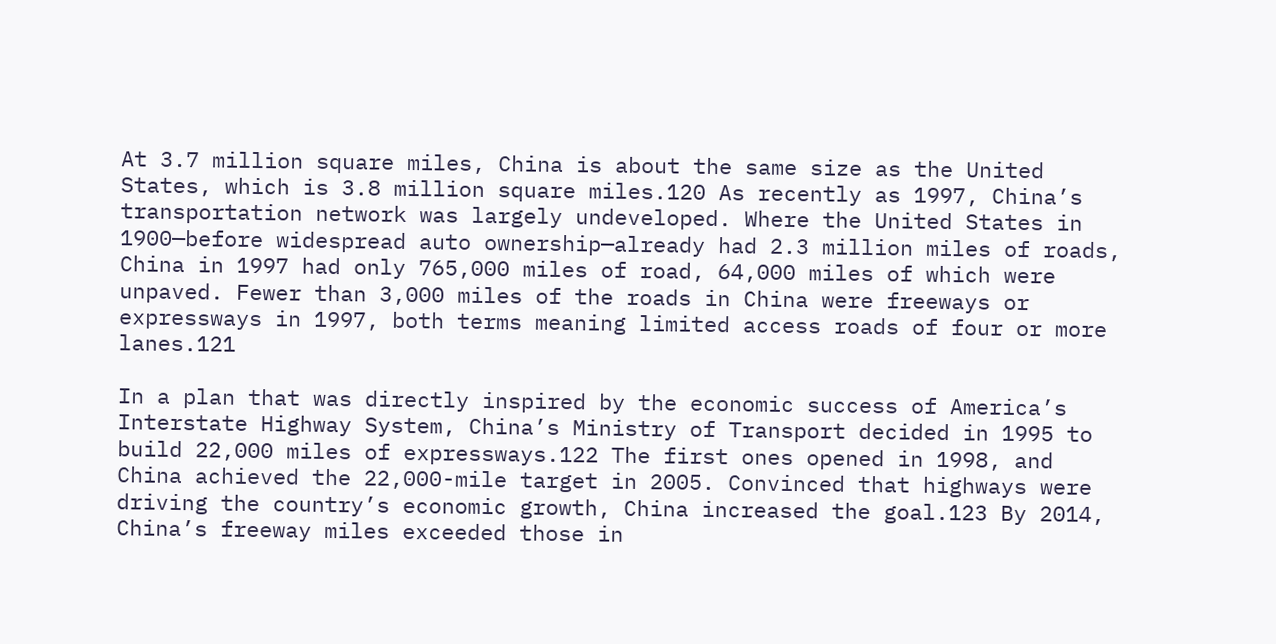At 3.7 million square miles, China is about the same size as the United States, which is 3.8 million square miles.120 As recently as 1997, China’s transportation network was largely undeveloped. Where the United States in 1900—before widespread auto ownership—already had 2.3 million miles of roads, China in 1997 had only 765,000 miles of road, 64,000 miles of which were unpaved. Fewer than 3,000 miles of the roads in China were freeways or expressways in 1997, both terms meaning limited access roads of four or more lanes.121

In a plan that was directly inspired by the economic success of America’s Interstate Highway System, China’s Ministry of Transport decided in 1995 to build 22,000 miles of expressways.122 The first ones opened in 1998, and China achieved the 22,000-mile target in 2005. Convinced that highways were driving the country’s economic growth, China increased the goal.123 By 2014, China’s freeway miles exceeded those in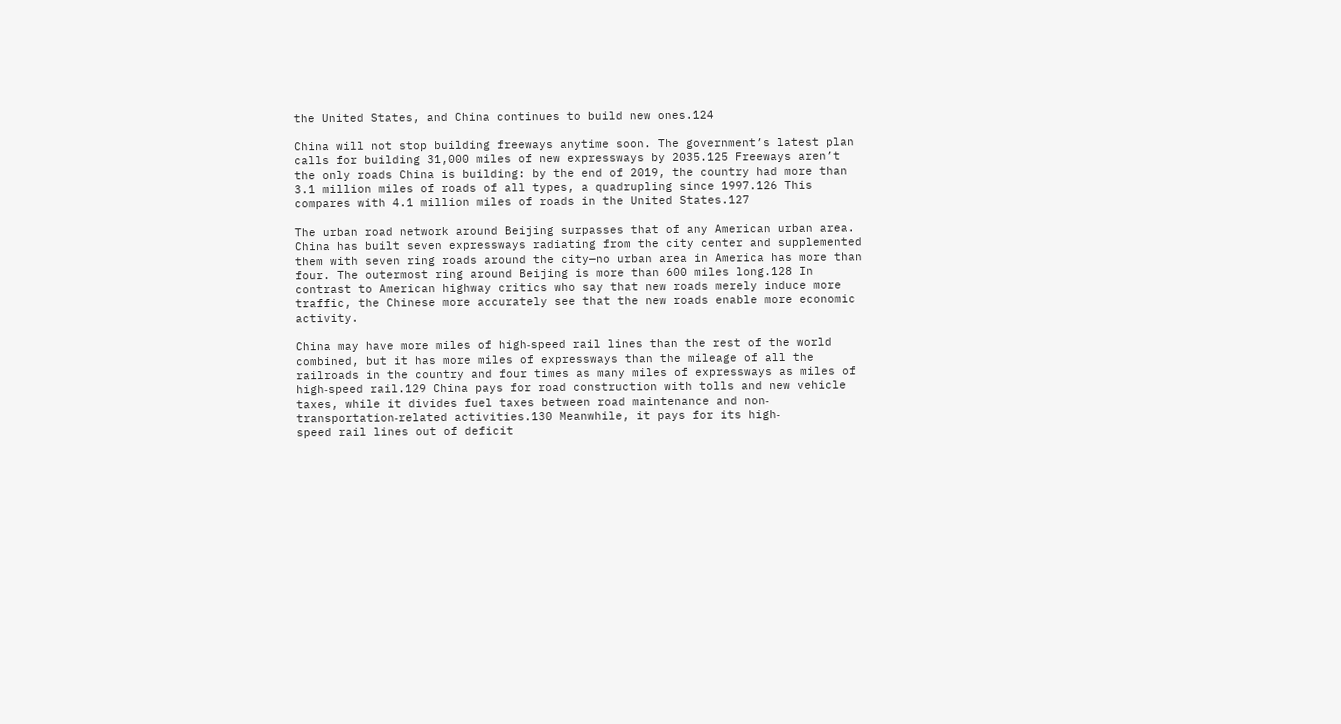the United States, and China continues to build new ones.124

China will not stop building freeways anytime soon. The government’s latest plan calls for building 31,000 miles of new expressways by 2035.125 Freeways aren’t the only roads China is building: by the end of 2019, the country had more than 3.1 million miles of roads of all types, a quadrupling since 1997.126 This compares with 4.1 million miles of roads in the United States.127

The urban road network around Beijing surpasses that of any American urban area. China has built seven expressways radiating from the city center and supplemented them with seven ring roads around the city—no urban area in America has more than four. The outermost ring around Beijing is more than 600 miles long.128 In contrast to American highway critics who say that new roads merely induce more traffic, the Chinese more accurately see that the new roads enable more economic activity.

China may have more miles of high‐speed rail lines than the rest of the world combined, but it has more miles of expressways than the mileage of all the railroads in the country and four times as many miles of expressways as miles of high‐speed rail.129 China pays for road construction with tolls and new vehicle taxes, while it divides fuel taxes between road maintenance and non‐transportation‐related activities.130 Meanwhile, it pays for its high‐
speed rail lines out of deficit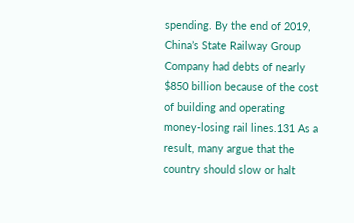spending. By the end of 2019, China’s State Railway Group Company had debts of nearly $850 billion because of the cost of building and operating money‐losing rail lines.131 As a result, many argue that the country should slow or halt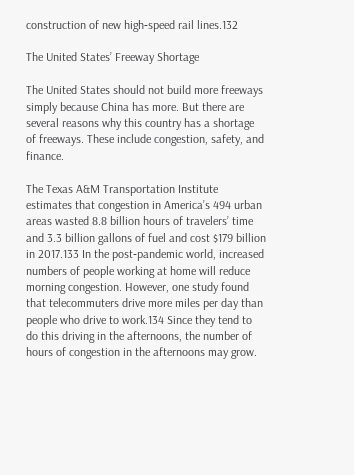construction of new high‐speed rail lines.132

The United States’ Freeway Shortage

The United States should not build more freeways simply because China has more. But there are several reasons why this country has a shortage of freeways. These include congestion, safety, and finance.

The Texas A&M Transportation Institute estimates that congestion in America’s 494 urban areas wasted 8.8 billion hours of travelers’ time and 3.3 billion gallons of fuel and cost $179 billion in 2017.133 In the post‐pandemic world, increased numbers of people working at home will reduce morning congestion. However, one study found that telecommuters drive more miles per day than people who drive to work.134 Since they tend to do this driving in the afternoons, the number of hours of congestion in the afternoons may grow.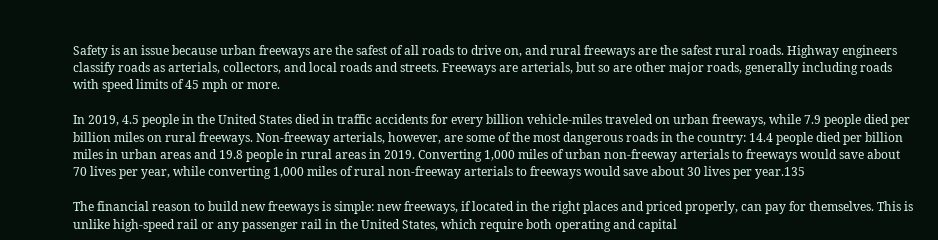Safety is an issue because urban freeways are the safest of all roads to drive on, and rural freeways are the safest rural roads. Highway engineers classify roads as arterials, collectors, and local roads and streets. Freeways are arterials, but so are other major roads, generally including roads with speed limits of 45 mph or more.

In 2019, 4.5 people in the United States died in traffic accidents for every billion vehicle‐miles traveled on urban freeways, while 7.9 people died per billion miles on rural freeways. Non‐freeway arterials, however, are some of the most dangerous roads in the country: 14.4 people died per billion miles in urban areas and 19.8 people in rural areas in 2019. Converting 1,000 miles of urban non‐freeway arterials to freeways would save about 70 lives per year, while converting 1,000 miles of rural non‐freeway arterials to freeways would save about 30 lives per year.135

The financial reason to build new freeways is simple: new freeways, if located in the right places and priced properly, can pay for themselves. This is unlike high‐speed rail or any passenger rail in the United States, which require both operating and capital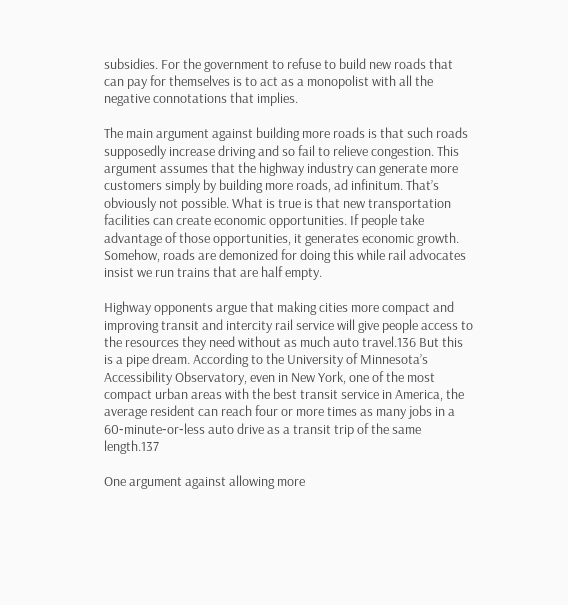subsidies. For the government to refuse to build new roads that can pay for themselves is to act as a monopolist with all the negative connotations that implies.

The main argument against building more roads is that such roads supposedly increase driving and so fail to relieve congestion. This argument assumes that the highway industry can generate more customers simply by building more roads, ad infinitum. That’s obviously not possible. What is true is that new transportation facilities can create economic opportunities. If people take advantage of those opportunities, it generates economic growth. Somehow, roads are demonized for doing this while rail advocates insist we run trains that are half empty.

Highway opponents argue that making cities more compact and improving transit and intercity rail service will give people access to the resources they need without as much auto travel.136 But this is a pipe dream. According to the University of Minnesota’s Accessibility Observatory, even in New York, one of the most compact urban areas with the best transit service in America, the average resident can reach four or more times as many jobs in a 60‐minute‐or‐less auto drive as a transit trip of the same length.137

One argument against allowing more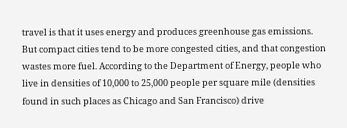travel is that it uses energy and produces greenhouse gas emissions. But compact cities tend to be more congested cities, and that congestion wastes more fuel. According to the Department of Energy, people who live in densities of 10,000 to 25,000 people per square mile (densities found in such places as Chicago and San Francisco) drive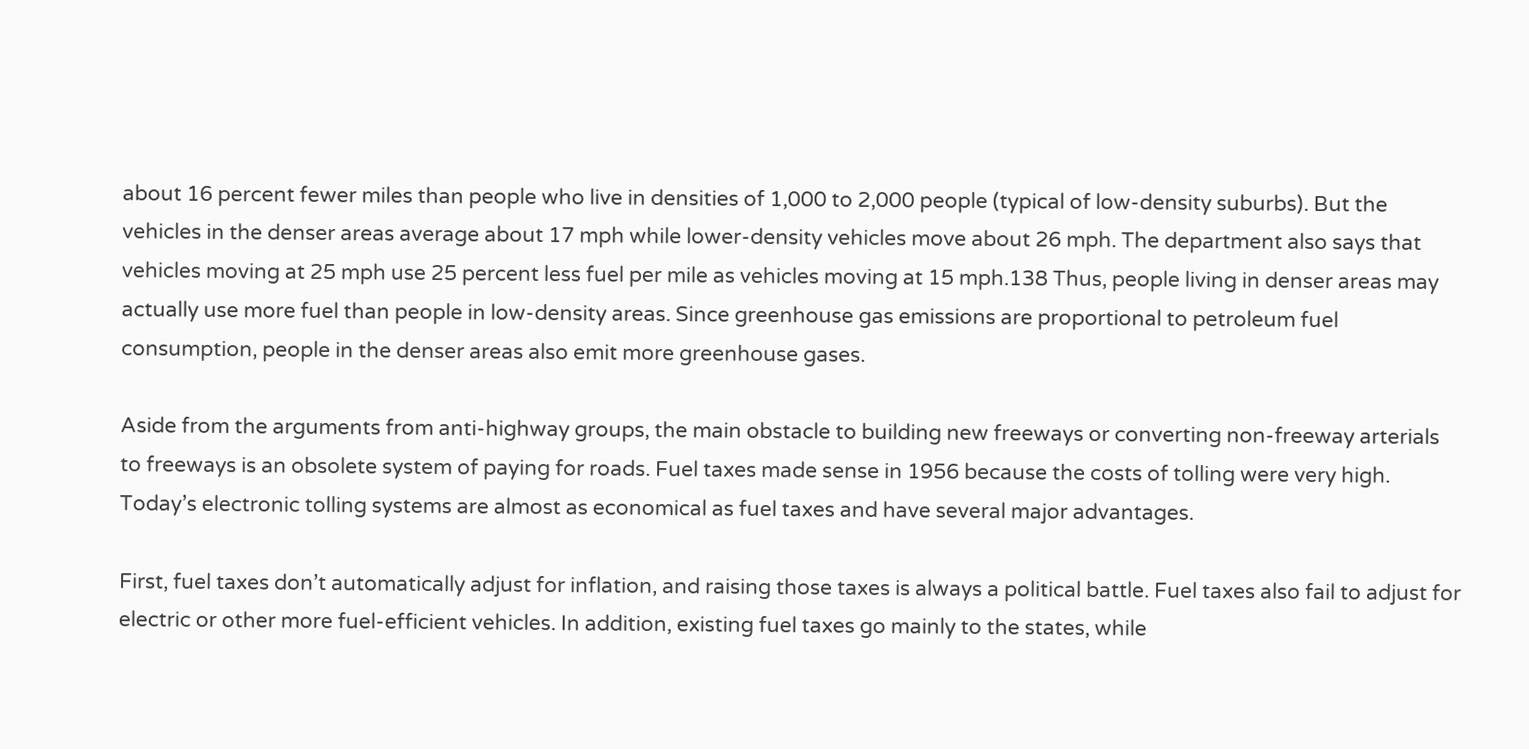about 16 percent fewer miles than people who live in densities of 1,000 to 2,000 people (typical of low‐density suburbs). But the vehicles in the denser areas average about 17 mph while lower‐density vehicles move about 26 mph. The department also says that vehicles moving at 25 mph use 25 percent less fuel per mile as vehicles moving at 15 mph.138 Thus, people living in denser areas may actually use more fuel than people in low‐density areas. Since greenhouse gas emissions are proportional to petroleum fuel consumption, people in the denser areas also emit more greenhouse gases.

Aside from the arguments from anti‐highway groups, the main obstacle to building new freeways or converting non‐freeway arterials to freeways is an obsolete system of paying for roads. Fuel taxes made sense in 1956 because the costs of tolling were very high. Today’s electronic tolling systems are almost as economical as fuel taxes and have several major advantages.

First, fuel taxes don’t automatically adjust for inflation, and raising those taxes is always a political battle. Fuel taxes also fail to adjust for electric or other more fuel‐efficient vehicles. In addition, existing fuel taxes go mainly to the states, while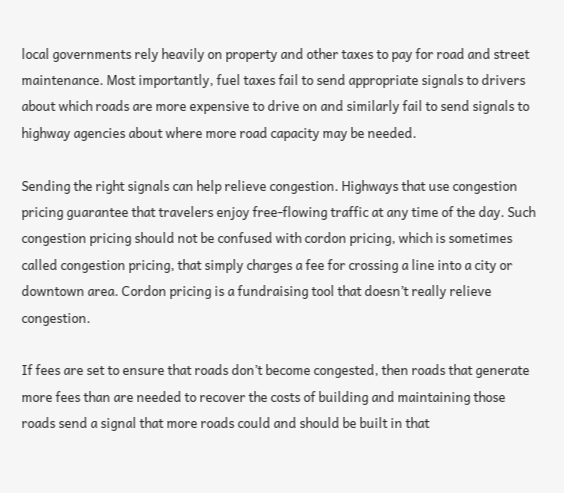local governments rely heavily on property and other taxes to pay for road and street maintenance. Most importantly, fuel taxes fail to send appropriate signals to drivers about which roads are more expensive to drive on and similarly fail to send signals to highway agencies about where more road capacity may be needed.

Sending the right signals can help relieve congestion. Highways that use congestion pricing guarantee that travelers enjoy free‐flowing traffic at any time of the day. Such congestion pricing should not be confused with cordon pricing, which is sometimes called congestion pricing, that simply charges a fee for crossing a line into a city or downtown area. Cordon pricing is a fundraising tool that doesn’t really relieve congestion.

If fees are set to ensure that roads don’t become congested, then roads that generate more fees than are needed to recover the costs of building and maintaining those roads send a signal that more roads could and should be built in that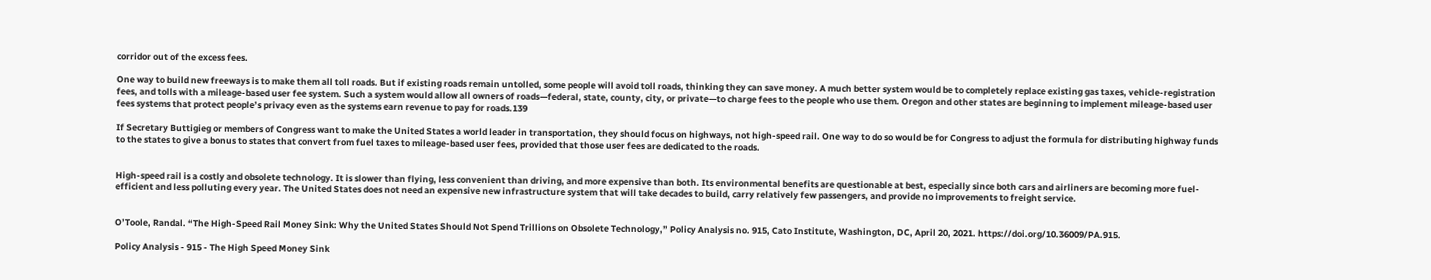corridor out of the excess fees.

One way to build new freeways is to make them all toll roads. But if existing roads remain untolled, some people will avoid toll roads, thinking they can save money. A much better system would be to completely replace existing gas taxes, vehicle‐registration fees, and tolls with a mileage‐based user fee system. Such a system would allow all owners of roads—federal, state, county, city, or private—to charge fees to the people who use them. Oregon and other states are beginning to implement mileage‐based user fees systems that protect people’s privacy even as the systems earn revenue to pay for roads.139

If Secretary Buttigieg or members of Congress want to make the United States a world leader in transportation, they should focus on highways, not high‐speed rail. One way to do so would be for Congress to adjust the formula for distributing highway funds to the states to give a bonus to states that convert from fuel taxes to mileage‐based user fees, provided that those user fees are dedicated to the roads.


High‐speed rail is a costly and obsolete technology. It is slower than flying, less convenient than driving, and more expensive than both. Its environmental benefits are questionable at best, especially since both cars and airliners are becoming more fuel‐efficient and less polluting every year. The United States does not need an expensive new infrastructure system that will take decades to build, carry relatively few passengers, and provide no improvements to freight service.


O’Toole, Randal. “The High‐Speed Rail Money Sink: Why the United States Should Not Spend Trillions on Obsolete Technology,” Policy Analysis no. 915, Cato Institute, Washington, DC, April 20, 2021. https://doi.org/10.36009/PA.915.

Policy Analysis - 915 - The High Speed Money Sink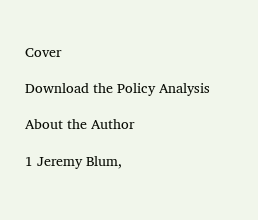Cover

Download the Policy Analysis

About the Author

1 Jeremy Blum,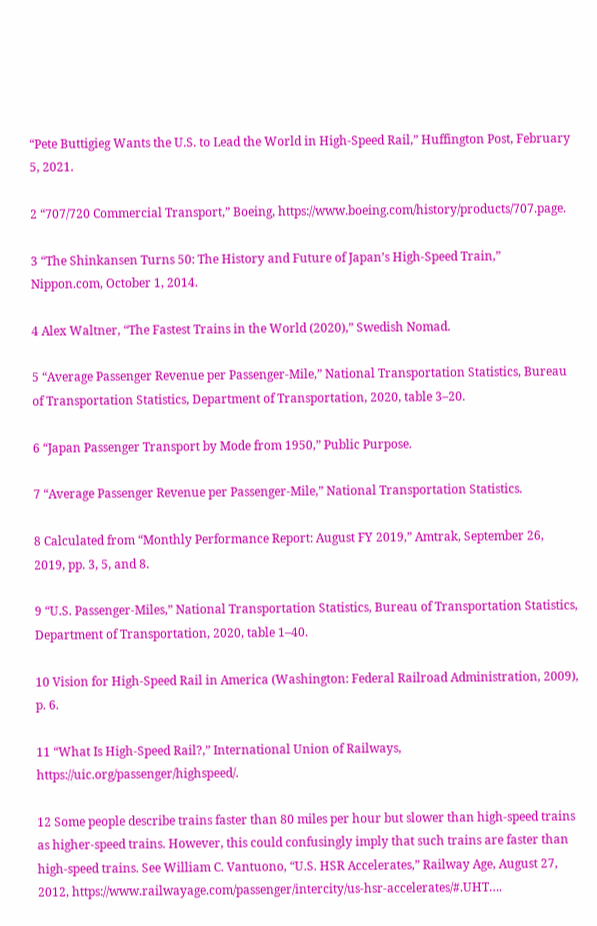“Pete Buttigieg Wants the U.S. to Lead the World in High‐Speed Rail,” Huffington Post, February 5, 2021.

2 “707/720 Commercial Transport,” Boeing, https://www.boeing.com/history/products/707.page.

3 “The Shinkansen Turns 50: The History and Future of Japan’s High‐Speed Train,” Nippon.com, October 1, 2014.

4 Alex Waltner, “The Fastest Trains in the World (2020),” Swedish Nomad.

5 “Average Passenger Revenue per Passenger‐Mile,” National Transportation Statistics, Bureau of Transportation Statistics, Department of Transportation, 2020, table 3–20.

6 “Japan Passenger Transport by Mode from 1950,” Public Purpose.

7 “Average Passenger Revenue per Passenger‐Mile,” National Transportation Statistics.

8 Calculated from “Monthly Performance Report: August FY 2019,” Amtrak, September 26, 2019, pp. 3, 5, and 8.

9 “U.S. Passenger‐Miles,” National Transportation Statistics, Bureau of Transportation Statistics, Department of Transportation, 2020, table 1–40.

10 Vision for High‐Speed Rail in America (Washington: Federal Railroad Administration, 2009), p. 6.

11 “What Is High‐Speed Rail?,” International Union of Railways, https://uic.org/passenger/highspeed/.

12 Some people describe trains faster than 80 miles per hour but slower than high‐speed trains as higher‐speed trains. However, this could confusingly imply that such trains are faster than high‐speed trains. See William C. Vantuono, “U.S. HSR Accelerates,” Railway Age, August 27, 2012, https://www.railwayage.com/passenger/intercity/us-hsr-accelerates/#.UHT….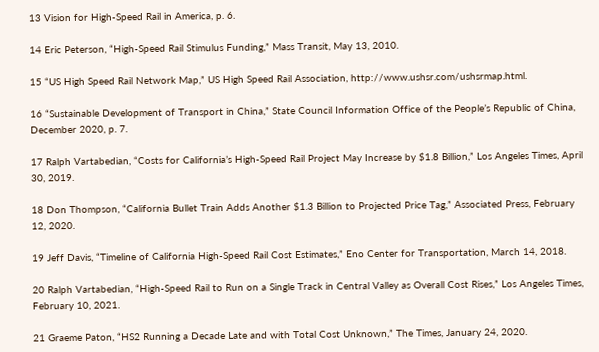13 Vision for High‐Speed Rail in America, p. 6.

14 Eric Peterson, “High‐Speed Rail Stimulus Funding,” Mass Transit, May 13, 2010.

15 “US High Speed Rail Network Map,” US High Speed Rail Association, http://www.ushsr.com/ushsrmap.html.

16 “Sustainable Development of Transport in China,” State Council Information Office of the People’s Republic of China, December 2020, p. 7.

17 Ralph Vartabedian, “Costs for California’s High‐Speed Rail Project May Increase by $1.8 Billion,” Los Angeles Times, April 30, 2019.

18 Don Thompson, “California Bullet Train Adds Another $1.3 Billion to Projected Price Tag,” Associated Press, February 12, 2020.

19 Jeff Davis, “Timeline of California High‐Speed Rail Cost Estimates,” Eno Center for Transportation, March 14, 2018.

20 Ralph Vartabedian, “High‐Speed Rail to Run on a Single Track in Central Valley as Overall Cost Rises,” Los Angeles Times, February 10, 2021.

21 Graeme Paton, “HS2 Running a Decade Late and with Total Cost Unknown,” The Times, January 24, 2020.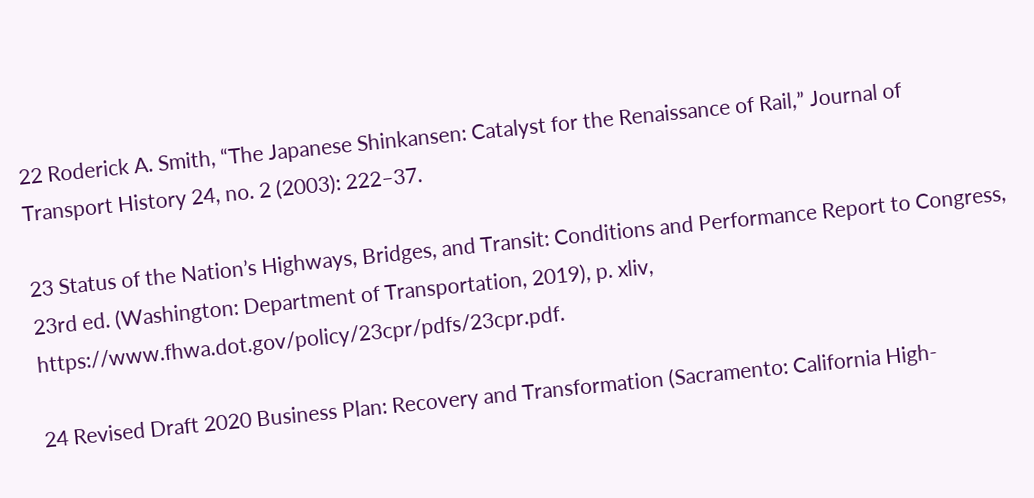22 Roderick A. Smith, “The Japanese Shinkansen: Catalyst for the Renaissance of Rail,” Journal of Transport History 24, no. 2 (2003): 222–37.

23 Status of the Nation’s Highways, Bridges, and Transit: Conditions and Performance Report to Congress, 23rd ed. (Washington: Department of Transportation, 2019), p. xliv, https://www.fhwa.dot.gov/policy/23cpr/pdfs/23cpr.pdf.

24 Revised Draft 2020 Business Plan: Recovery and Transformation (Sacramento: California High‐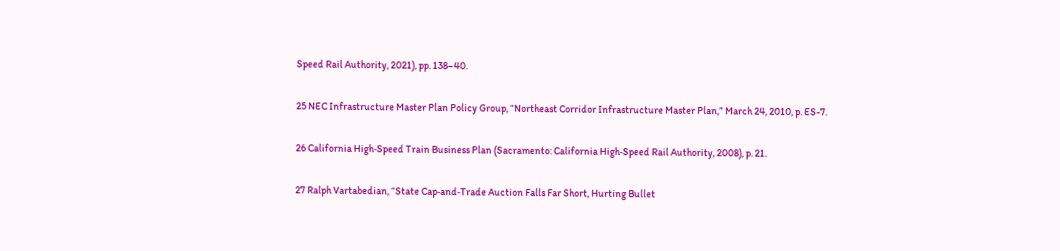Speed Rail Authority, 2021), pp. 138–40.

25 NEC Infrastructure Master Plan Policy Group, “Northeast Corridor Infrastructure Master Plan,” March 24, 2010, p. ES-7.

26 California High‐Speed Train Business Plan (Sacramento: California High‐Speed Rail Authority, 2008), p. 21.

27 Ralph Vartabedian, “State Cap‐and‐Trade Auction Falls Far Short, Hurting Bullet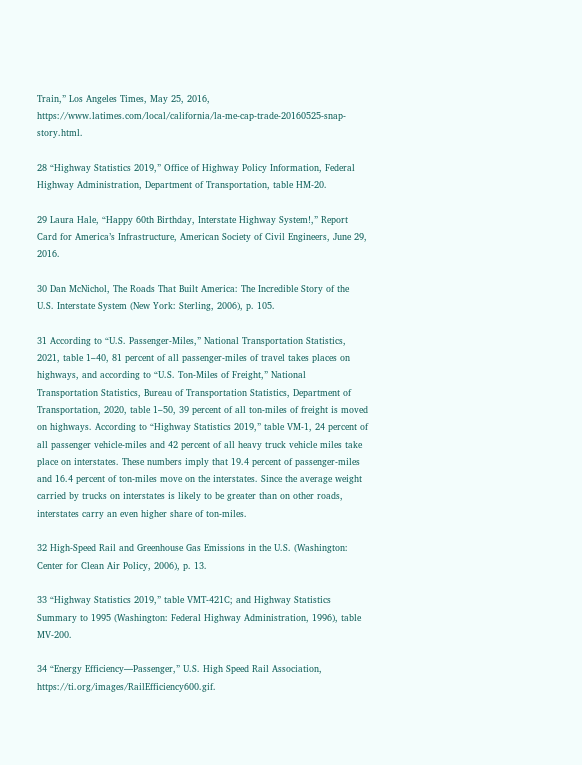Train,” Los Angeles Times, May 25, 2016, https://www.latimes.com/local/california/la-me-cap-trade-20160525-snap-story.html.

28 “Highway Statistics 2019,” Office of Highway Policy Information, Federal Highway Administration, Department of Transportation, table HM-20.

29 Laura Hale, “Happy 60th Birthday, Interstate Highway System!,” Report Card for America’s Infrastructure, American Society of Civil Engineers, June 29, 2016.

30 Dan McNichol, The Roads That Built America: The Incredible Story of the U.S. Interstate System (New York: Sterling, 2006), p. 105.

31 According to “U.S. Passenger‐Miles,” National Transportation Statistics, 2021, table 1–40, 81 percent of all passenger‐miles of travel takes places on highways, and according to “U.S. Ton‐Miles of Freight,” National Transportation Statistics, Bureau of Transportation Statistics, Department of Transportation, 2020, table 1–50, 39 percent of all ton‐miles of freight is moved on highways. According to “Highway Statistics 2019,” table VM-1, 24 percent of all passenger vehicle‐miles and 42 percent of all heavy truck vehicle miles take place on interstates. These numbers imply that 19.4 percent of passenger‐miles and 16.4 percent of ton‐miles move on the interstates. Since the average weight carried by trucks on interstates is likely to be greater than on other roads, interstates carry an even higher share of ton‐miles.

32 High‐Speed Rail and Greenhouse Gas Emissions in the U.S. (Washington: Center for Clean Air Policy, 2006), p. 13.

33 “Highway Statistics 2019,” table VMT-421C; and Highway Statistics Summary to 1995 (Washington: Federal Highway Administration, 1996), table MV-200.

34 “Energy Efficiency—Passenger,” U.S. High Speed Rail Association, https://ti.org/images/RailEfficiency600.gif.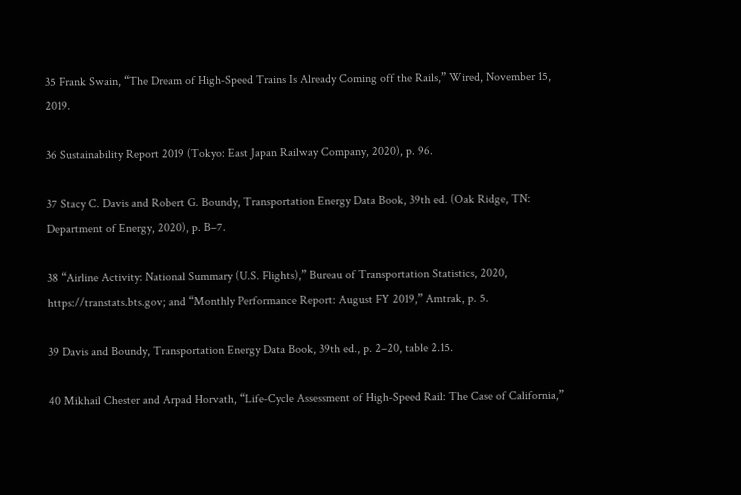35 Frank Swain, “The Dream of High‐Speed Trains Is Already Coming off the Rails,” Wired, November 15, 2019.

36 Sustainability Report 2019 (Tokyo: East Japan Railway Company, 2020), p. 96.

37 Stacy C. Davis and Robert G. Boundy, Transportation Energy Data Book, 39th ed. (Oak Ridge, TN: Department of Energy, 2020), p. B–7.

38 “Airline Activity: National Summary (U.S. Flights),” Bureau of Transportation Statistics, 2020, https://transtats.bts.gov; and “Monthly Performance Report: August FY 2019,” Amtrak, p. 5.

39 Davis and Boundy, Transportation Energy Data Book, 39th ed., p. 2–20, table 2.15.

40 Mikhail Chester and Arpad Horvath, “Life‐Cycle Assessment of High‐Speed Rail: The Case of California,”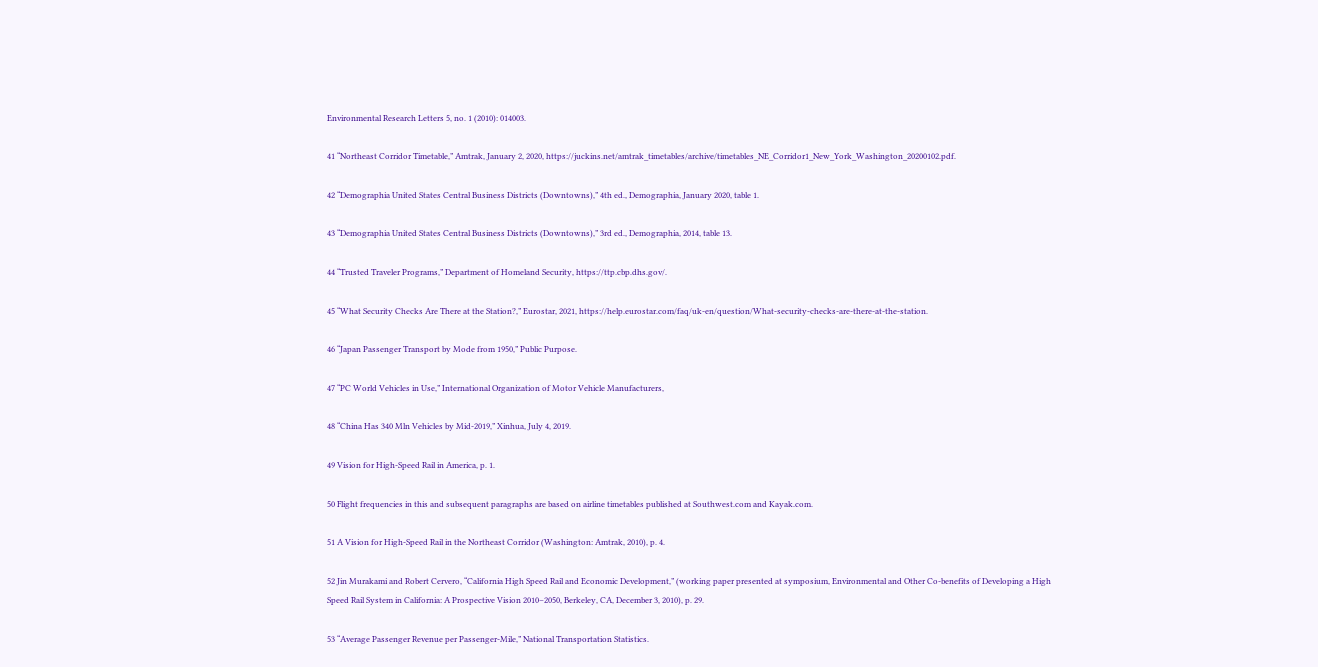Environmental Research Letters 5, no. 1 (2010): 014003.

41 “Northeast Corridor Timetable,” Amtrak, January 2, 2020, https://juckins.net/amtrak_timetables/archive/timetables_NE_Corridor1_New_York_Washington_20200102.pdf.

42 “Demographia United States Central Business Districts (Downtowns),” 4th ed., Demographia, January 2020, table 1.

43 “Demographia United States Central Business Districts (Downtowns),” 3rd ed., Demographia, 2014, table 13.

44 “Trusted Traveler Programs,” Department of Homeland Security, https://ttp.cbp.dhs.gov/.

45 “What Security Checks Are There at the Station?,” Eurostar, 2021, https://help.eurostar.com/faq/uk-en/question/What-security-checks-are-there-at-the-station.

46 “Japan Passenger Transport by Mode from 1950,” Public Purpose.

47 “PC World Vehicles in Use,” International Organization of Motor Vehicle Manufacturers,

48 “China Has 340 Mln Vehicles by Mid‐2019,” Xinhua, July 4, 2019.

49 Vision for High‐Speed Rail in America, p. 1.

50 Flight frequencies in this and subsequent paragraphs are based on airline timetables published at Southwest.com and Kayak.com.

51 A Vision for High‐Speed Rail in the Northeast Corridor (Washington: Amtrak, 2010), p. 4.

52 Jin Murakami and Robert Cervero, “California High Speed Rail and Economic Development,” (working paper presented at symposium, Environmental and Other Co‐benefits of Developing a High Speed Rail System in California: A Prospective Vision 2010–2050, Berkeley, CA, December 3, 2010), p. 29.

53 “Average Passenger Revenue per Passenger‐Mile,” National Transportation Statistics.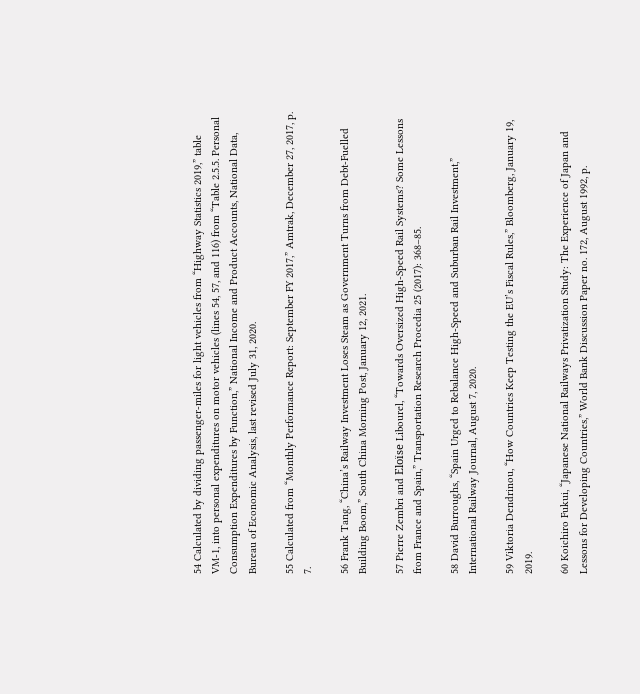54 Calculated by dividing passenger‐miles for light vehicles from “Highway Statistics 2019,” table VM-1, into personal expenditures on motor vehicles (lines 54, 57, and 116) from “Table 2.5.5. Personal Consumption Expenditures by Function,” National Income and Product Accounts, National Data, Bureau of Economic Analysis, last revised July 31, 2020.

55 Calculated from “Monthly Performance Report: September FY 2017,” Amtrak, December 27, 2017, p. 7.

56 Frank Tang, “China’s Railway Investment Loses Steam as Government Turns from Debt‐Fuelled Building Boom,” South China Morning Post, January 12, 2021.

57 Pierre Zembri and Eloïse Libourel, “Towards Oversized High‐Speed Rail Systems? Some Lessons from France and Spain,” Transportation Research Procedia 25 (2017): 368–85.

58 David Burroughs, “Spain Urged to Rebalance High‐Speed and Suburban Rail Investment,” International Railway Journal, August 7, 2020.

59 Viktoria Dendrinou, “How Countries Keep Testing the EU’s Fiscal Rules,” Bloomberg, January 19, 2019.

60 Koichiro Fukui, “Japanese National Railways Privatization Study: The Experience of Japan and Lessons for Developing Countries,” World Bank Discussion Paper no. 172, August 1992, p.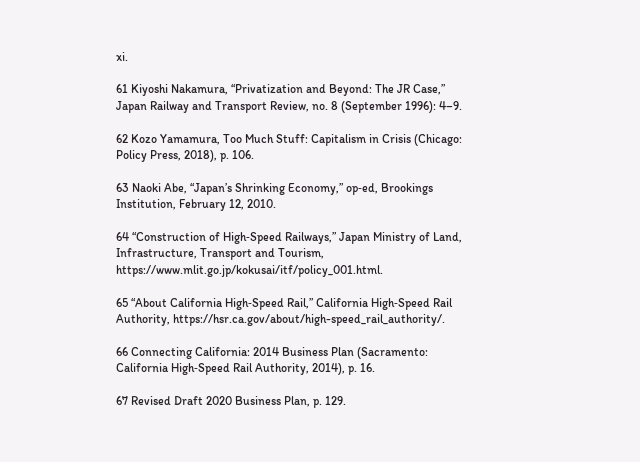xi.

61 Kiyoshi Nakamura, “Privatization and Beyond: The JR Case,” Japan Railway and Transport Review, no. 8 (September 1996): 4–9.

62 Kozo Yamamura, Too Much Stuff: Capitalism in Crisis (Chicago: Policy Press, 2018), p. 106.

63 Naoki Abe, “Japan’s Shrinking Economy,” op‐ed, Brookings Institution, February 12, 2010.

64 “Construction of High‐Speed Railways,” Japan Ministry of Land, Infrastructure, Transport and Tourism, https://www.mlit.go.jp/kokusai/itf/policy_001.html.

65 “About California High‐Speed Rail,” California High‐Speed Rail Authority, https://hsr.ca.gov/about/high-speed_rail_authority/.

66 Connecting California: 2014 Business Plan (Sacramento: California High‐Speed Rail Authority, 2014), p. 16.

67 Revised Draft 2020 Business Plan, p. 129.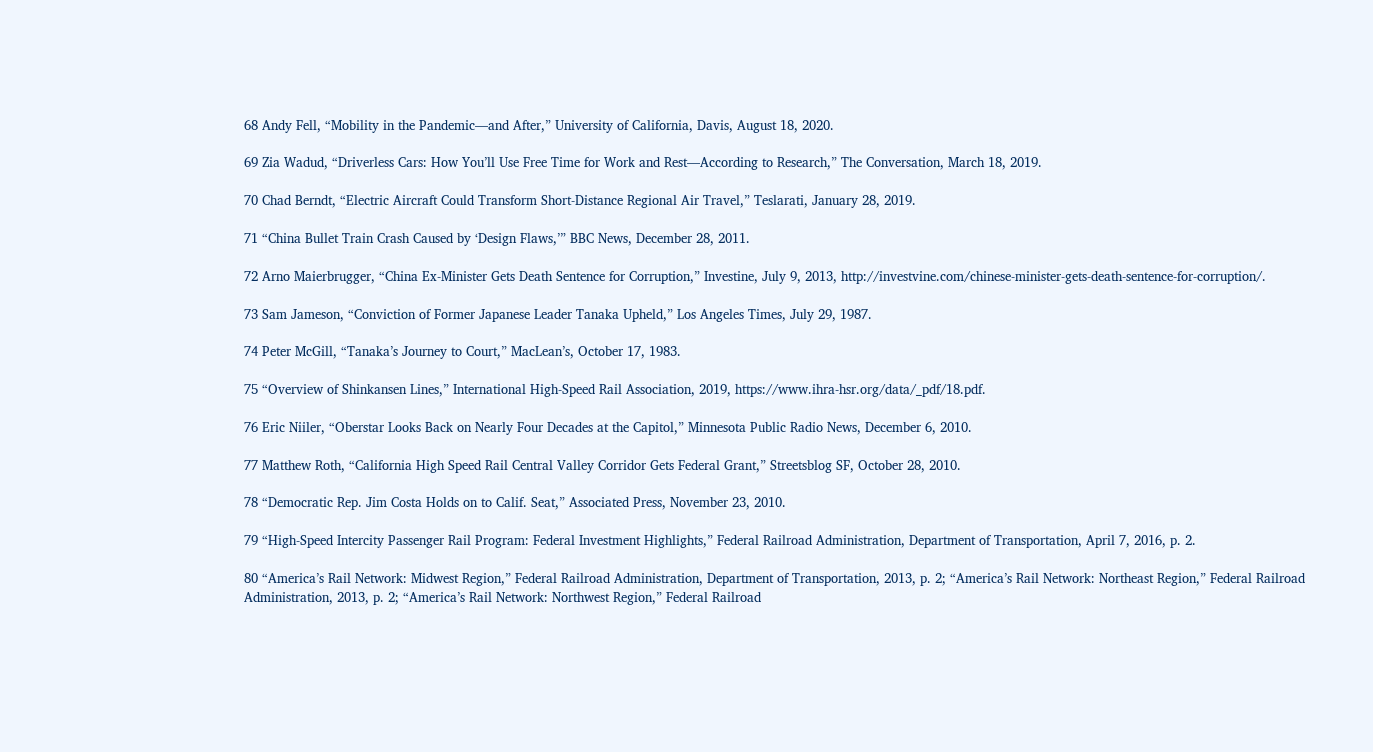68 Andy Fell, “Mobility in the Pandemic—and After,” University of California, Davis, August 18, 2020.

69 Zia Wadud, “Driverless Cars: How You’ll Use Free Time for Work and Rest—According to Research,” The Conversation, March 18, 2019.

70 Chad Berndt, “Electric Aircraft Could Transform Short‐Distance Regional Air Travel,” Teslarati, January 28, 2019.

71 “China Bullet Train Crash Caused by ‘Design Flaws,’” BBC News, December 28, 2011.

72 Arno Maierbrugger, “China Ex‐Minister Gets Death Sentence for Corruption,” Investine, July 9, 2013, http://investvine.com/chinese-minister-gets-death-sentence-for-corruption/.

73 Sam Jameson, “Conviction of Former Japanese Leader Tanaka Upheld,” Los Angeles Times, July 29, 1987.

74 Peter McGill, “Tanaka’s Journey to Court,” MacLean’s, October 17, 1983.

75 “Overview of Shinkansen Lines,” International High‐Speed Rail Association, 2019, https://www.ihra-hsr.org/data/_pdf/18.pdf.

76 Eric Niiler, “Oberstar Looks Back on Nearly Four Decades at the Capitol,” Minnesota Public Radio News, December 6, 2010.

77 Matthew Roth, “California High Speed Rail Central Valley Corridor Gets Federal Grant,” Streetsblog SF, October 28, 2010.

78 “Democratic Rep. Jim Costa Holds on to Calif. Seat,” Associated Press, November 23, 2010.

79 “High‐Speed Intercity Passenger Rail Program: Federal Investment Highlights,” Federal Railroad Administration, Department of Transportation, April 7, 2016, p. 2.

80 “America’s Rail Network: Midwest Region,” Federal Railroad Administration, Department of Transportation, 2013, p. 2; “America’s Rail Network: Northeast Region,” Federal Railroad Administration, 2013, p. 2; “America’s Rail Network: Northwest Region,” Federal Railroad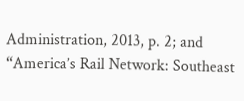Administration, 2013, p. 2; and “America’s Rail Network: Southeast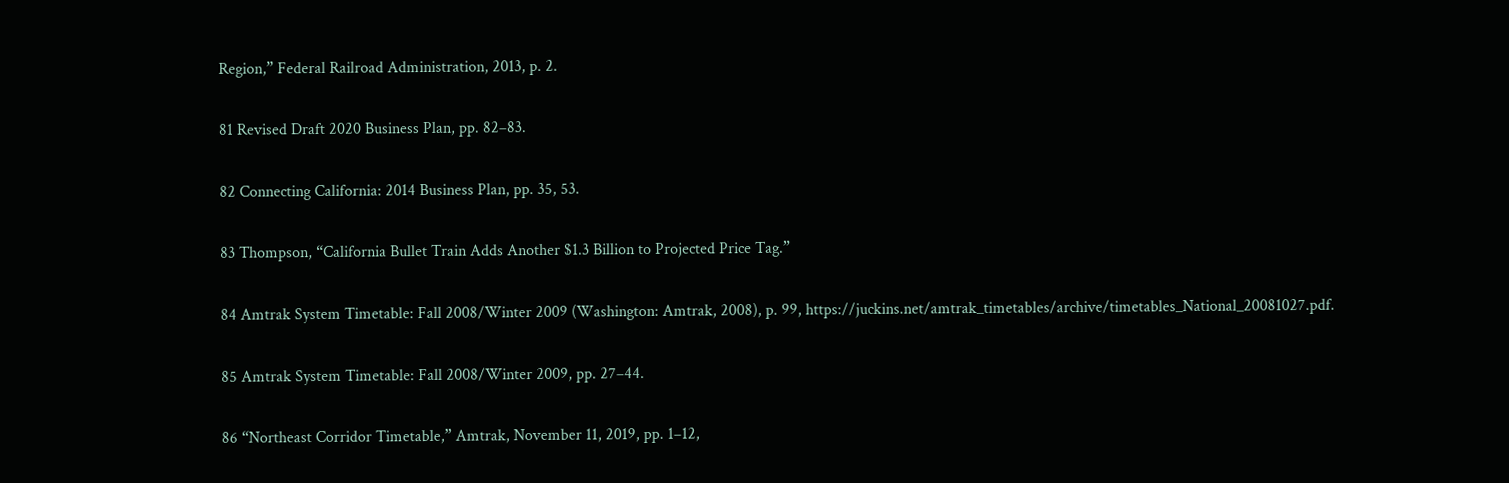Region,” Federal Railroad Administration, 2013, p. 2.

81 Revised Draft 2020 Business Plan, pp. 82–83.

82 Connecting California: 2014 Business Plan, pp. 35, 53.

83 Thompson, “California Bullet Train Adds Another $1.3 Billion to Projected Price Tag.”

84 Amtrak System Timetable: Fall 2008/Winter 2009 (Washington: Amtrak, 2008), p. 99, https://juckins.net/amtrak_timetables/archive/timetables_National_20081027.pdf.

85 Amtrak System Timetable: Fall 2008/Winter 2009, pp. 27–44.

86 “Northeast Corridor Timetable,” Amtrak, November 11, 2019, pp. 1–12,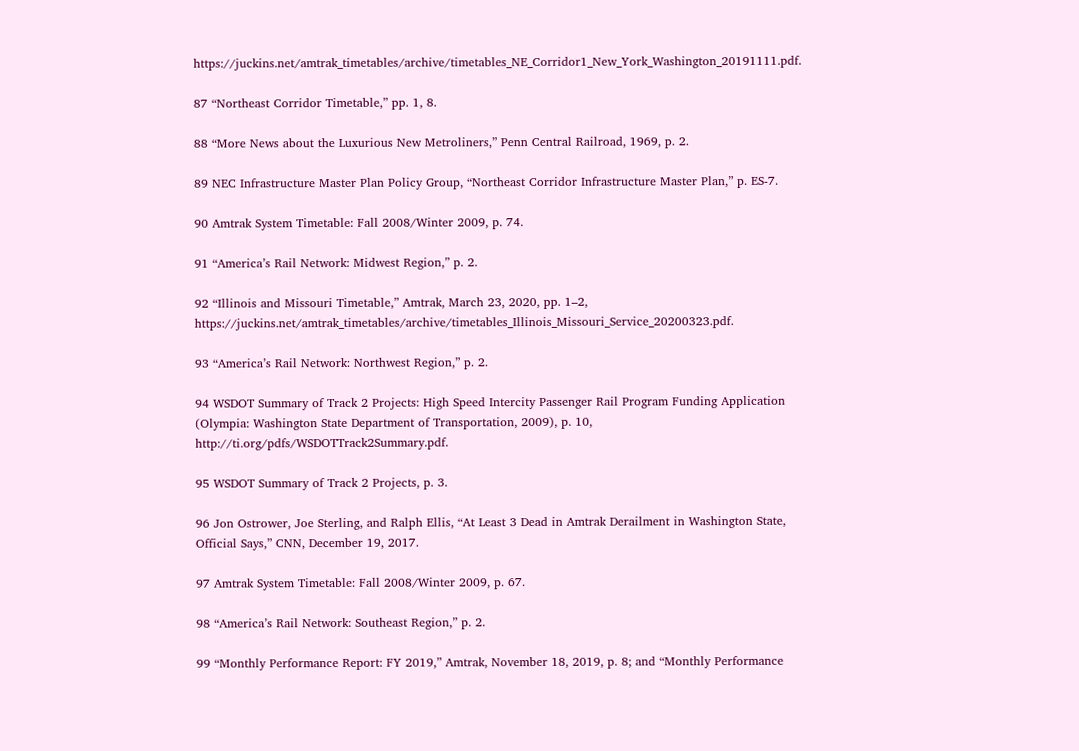https://juckins.net/amtrak_timetables/archive/timetables_NE_Corridor1_New_York_Washington_20191111.pdf.

87 “Northeast Corridor Timetable,” pp. 1, 8.

88 “More News about the Luxurious New Metroliners,” Penn Central Railroad, 1969, p. 2.

89 NEC Infrastructure Master Plan Policy Group, “Northeast Corridor Infrastructure Master Plan,” p. ES-7.

90 Amtrak System Timetable: Fall 2008/Winter 2009, p. 74.

91 “America’s Rail Network: Midwest Region,” p. 2.

92 “Illinois and Missouri Timetable,” Amtrak, March 23, 2020, pp. 1–2, https://juckins.net/amtrak_timetables/archive/timetables_Illinois_Missouri_Service_20200323.pdf.

93 “America’s Rail Network: Northwest Region,” p. 2.

94 WSDOT Summary of Track 2 Projects: High Speed Intercity Passenger Rail Program Funding Application (Olympia: Washington State Department of Transportation, 2009), p. 10, http://ti.org/pdfs/WSDOTTrack2Summary.pdf.

95 WSDOT Summary of Track 2 Projects, p. 3.

96 Jon Ostrower, Joe Sterling, and Ralph Ellis, “At Least 3 Dead in Amtrak Derailment in Washington State, Official Says,” CNN, December 19, 2017.

97 Amtrak System Timetable: Fall 2008/Winter 2009, p. 67.

98 “America’s Rail Network: Southeast Region,” p. 2.

99 “Monthly Performance Report: FY 2019,” Amtrak, November 18, 2019, p. 8; and “Monthly Performance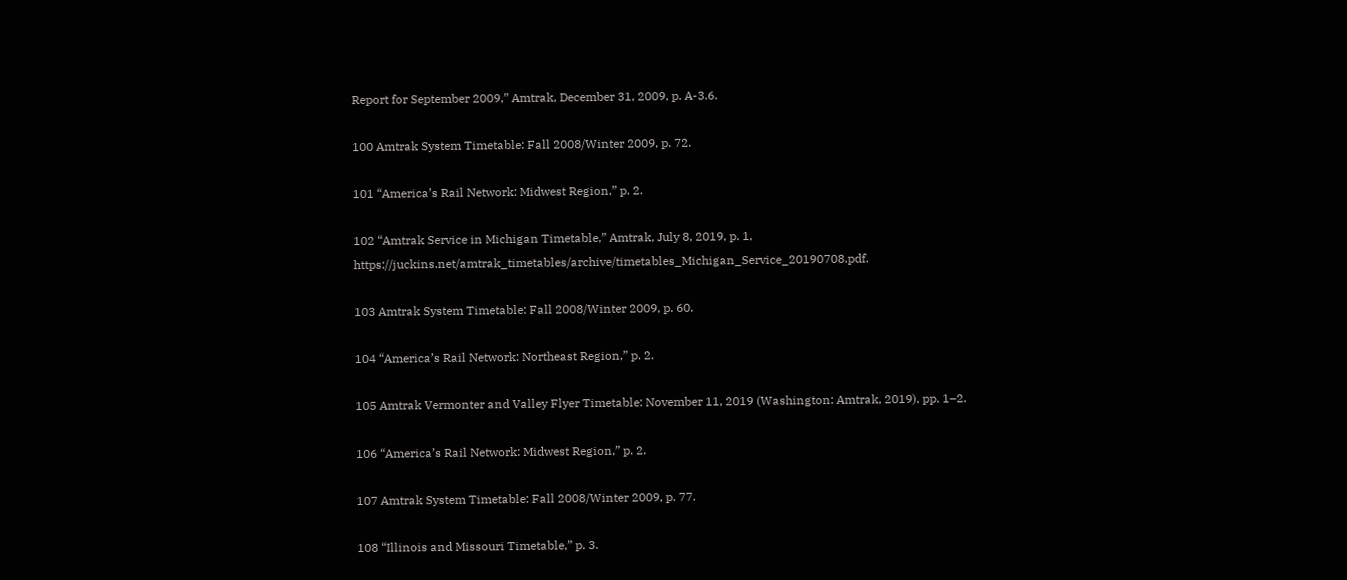Report for September 2009,” Amtrak, December 31, 2009, p. A-3.6.

100 Amtrak System Timetable: Fall 2008/Winter 2009, p. 72.

101 “America’s Rail Network: Midwest Region,” p. 2.

102 “Amtrak Service in Michigan Timetable,” Amtrak, July 8, 2019, p. 1, https://juckins.net/amtrak_timetables/archive/timetables_Michigan_Service_20190708.pdf.

103 Amtrak System Timetable: Fall 2008/Winter 2009, p. 60.

104 “America’s Rail Network: Northeast Region,” p. 2.

105 Amtrak Vermonter and Valley Flyer Timetable: November 11, 2019 (Washington: Amtrak, 2019), pp. 1–2.

106 “America’s Rail Network: Midwest Region,” p. 2.

107 Amtrak System Timetable: Fall 2008/Winter 2009, p. 77.

108 “Illinois and Missouri Timetable,” p. 3.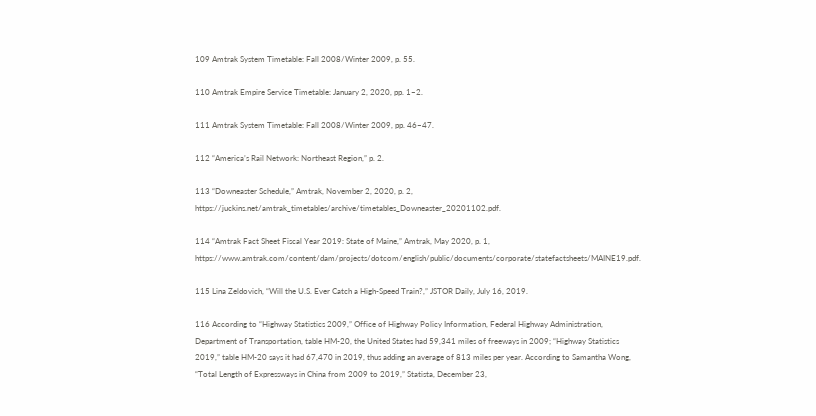109 Amtrak System Timetable: Fall 2008/Winter 2009, p. 55.

110 Amtrak Empire Service Timetable: January 2, 2020, pp. 1–2.

111 Amtrak System Timetable: Fall 2008/Winter 2009, pp. 46–47.

112 “America’s Rail Network: Northeast Region,” p. 2.

113 “Downeaster Schedule,” Amtrak, November 2, 2020, p. 2, https://juckins.net/amtrak_timetables/archive/timetables_Downeaster_20201102.pdf.

114 “Amtrak Fact Sheet Fiscal Year 2019: State of Maine,” Amtrak, May 2020, p. 1, https://www.amtrak.com/content/dam/projects/dotcom/english/public/documents/corporate/statefactsheets/MAINE19.pdf.

115 Lina Zeldovich, “Will the U.S. Ever Catch a High‐Speed Train?,” JSTOR Daily, July 16, 2019.

116 According to “Highway Statistics 2009,” Office of Highway Policy Information, Federal Highway Administration, Department of Transportation, table HM-20, the United States had 59,341 miles of freeways in 2009; “Highway Statistics 2019,” table HM-20 says it had 67,470 in 2019, thus adding an average of 813 miles per year. According to Samantha Wong, “Total Length of Expressways in China from 2009 to 2019,” Statista, December 23,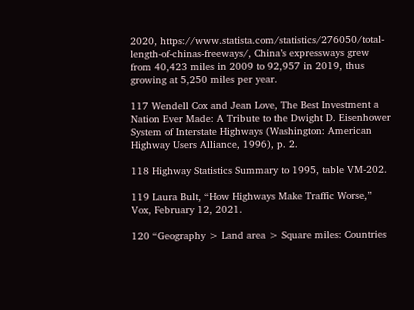2020, https://www.statista.com/statistics/276050/total-length-of-chinas-freeways/, China’s expressways grew from 40,423 miles in 2009 to 92,957 in 2019, thus growing at 5,250 miles per year.

117 Wendell Cox and Jean Love, The Best Investment a Nation Ever Made: A Tribute to the Dwight D. Eisenhower System of Interstate Highways (Washington: American Highway Users Alliance, 1996), p. 2.

118 Highway Statistics Summary to 1995, table VM-202.

119 Laura Bult, “How Highways Make Traffic Worse,” Vox, February 12, 2021.

120 “Geography > Land area > Square miles: Countries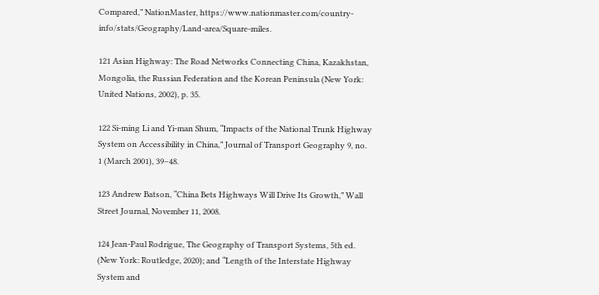Compared,” NationMaster, https://www.nationmaster.com/country-info/stats/Geography/Land-area/Square-miles.

121 Asian Highway: The Road Networks Connecting China, Kazakhstan, Mongolia, the Russian Federation and the Korean Peninsula (New York: United Nations, 2002), p. 35.

122 Si‐ming Li and Yi‐man Shum, “Impacts of the National Trunk Highway System on Accessibility in China,” Journal of Transport Geography 9, no. 1 (March 2001), 39–48.

123 Andrew Batson, “China Bets Highways Will Drive Its Growth,” Wall Street Journal, November 11, 2008.

124 Jean‐Paul Rodrigue, The Geography of Transport Systems, 5th ed. (New York: Routledge, 2020); and “Length of the Interstate Highway System and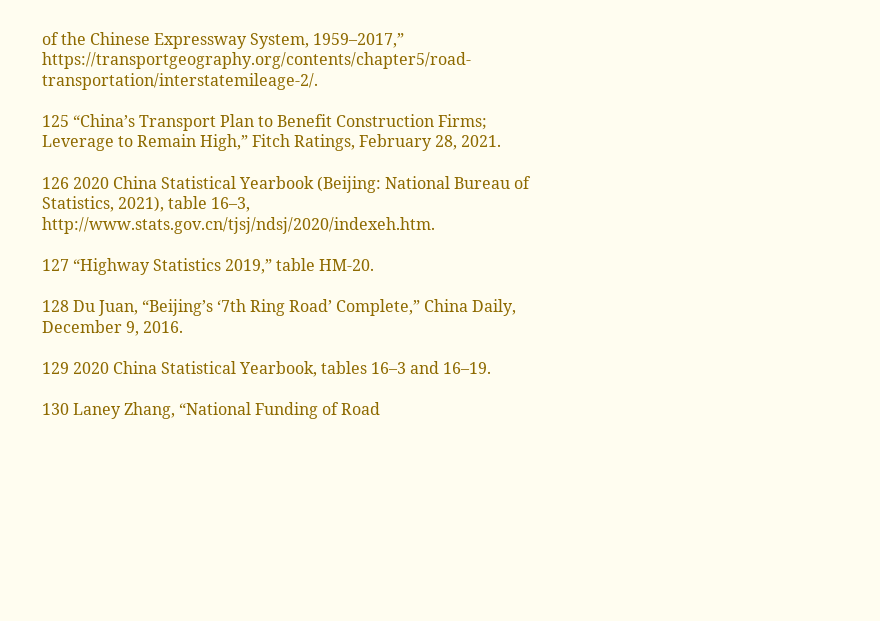of the Chinese Expressway System, 1959–2017,” https://transportgeography.org/contents/chapter5/road-transportation/interstatemileage-2/.

125 “China’s Transport Plan to Benefit Construction Firms; Leverage to Remain High,” Fitch Ratings, February 28, 2021.

126 2020 China Statistical Yearbook (Beijing: National Bureau of Statistics, 2021), table 16–3, http://www.stats.gov.cn/tjsj/ndsj/2020/indexeh.htm.

127 “Highway Statistics 2019,” table HM-20.

128 Du Juan, “Beijing’s ‘7th Ring Road’ Complete,” China Daily, December 9, 2016.

129 2020 China Statistical Yearbook, tables 16–3 and 16–19.

130 Laney Zhang, “National Funding of Road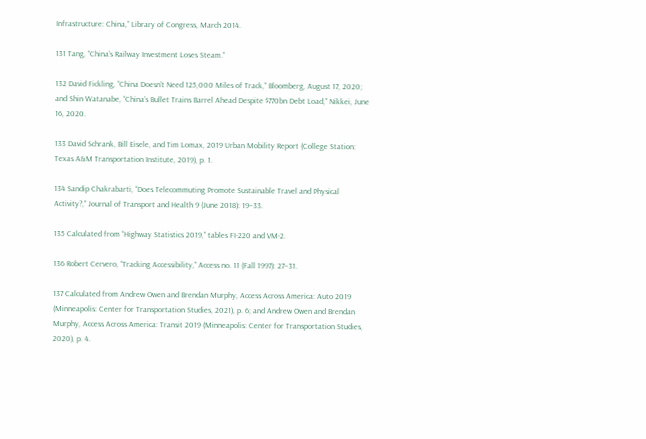Infrastructure: China,” Library of Congress, March 2014.

131 Tang, “China’s Railway Investment Loses Steam.”

132 David Fickling, “China Doesn’t Need 125,000 Miles of Track,” Bloomberg, August 17, 2020; and Shin Watanabe, “China’s Bullet Trains Barrel Ahead Despite $770bn Debt Load,” Nikkei, June 16, 2020.

133 David Schrank, Bill Eisele, and Tim Lomax, 2019 Urban Mobility Report (College Station: Texas A&M Transportation Institute, 2019), p. 1.

134 Sandip Chakrabarti, “Does Telecommuting Promote Sustainable Travel and Physical Activity?,” Journal of Transport and Health 9 (June 2018): 19–33.

135 Calculated from “Highway Statistics 2019,” tables FI-220 and VM-2.

136 Robert Cervero, “Tracking Accessibility,” Access no. 11 (Fall 1997): 27–31.

137 Calculated from Andrew Owen and Brendan Murphy, Access Across America: Auto 2019 (Minneapolis: Center for Transportation Studies, 2021), p. 6; and Andrew Owen and Brendan Murphy, Access Across America: Transit 2019 (Minneapolis: Center for Transportation Studies, 2020), p. 4.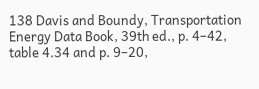138 Davis and Boundy, Transportation Energy Data Book, 39th ed., p. 4–42, table 4.34 and p. 9–20,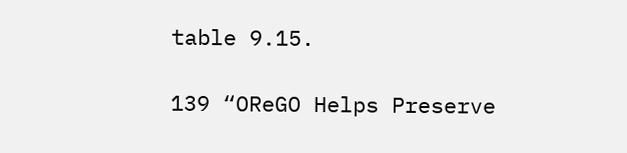table 9.15.

139 “OReGO Helps Preserve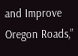and Improve Oregon Roads,”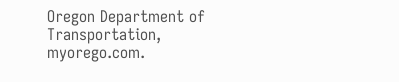Oregon Department of Transportation, myorego.com.